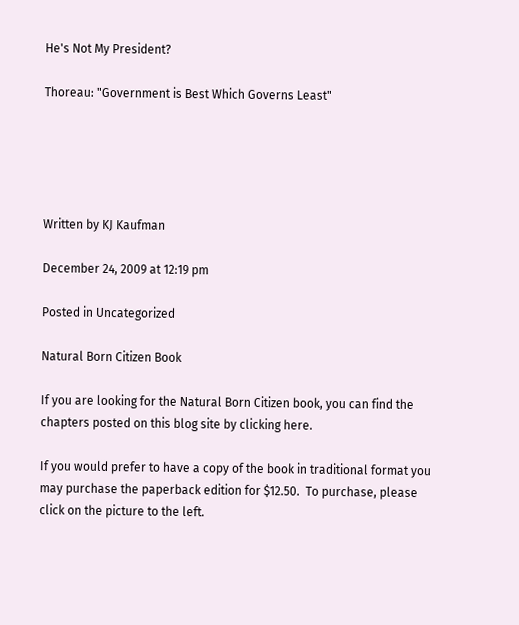He's Not My President?

Thoreau: "Government is Best Which Governs Least"





Written by KJ Kaufman

December 24, 2009 at 12:19 pm

Posted in Uncategorized

Natural Born Citizen Book

If you are looking for the Natural Born Citizen book, you can find the chapters posted on this blog site by clicking here.

If you would prefer to have a copy of the book in traditional format you may purchase the paperback edition for $12.50.  To purchase, please click on the picture to the left.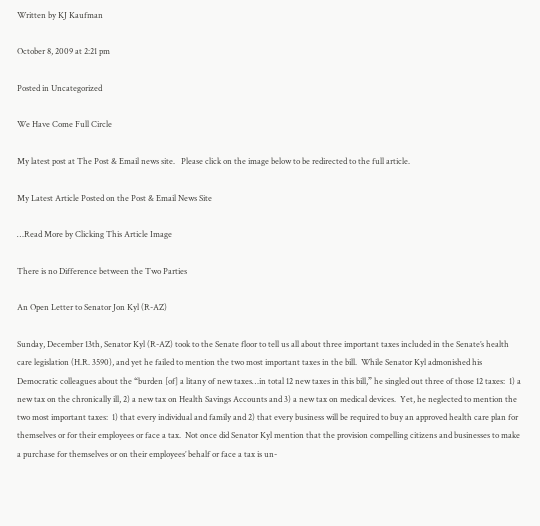Written by KJ Kaufman

October 8, 2009 at 2:21 pm

Posted in Uncategorized

We Have Come Full Circle

My latest post at The Post & Email news site.   Please click on the image below to be redirected to the full article.

My Latest Article Posted on the Post & Email News Site

…Read More by Clicking This Article Image

There is no Difference between the Two Parties

An Open Letter to Senator Jon Kyl (R-AZ)

Sunday, December 13th, Senator Kyl (R-AZ) took to the Senate floor to tell us all about three important taxes included in the Senate’s health care legislation (H.R. 3590), and yet he failed to mention the two most important taxes in the bill.  While Senator Kyl admonished his Democratic colleagues about the “burden [of] a litany of new taxes…in total 12 new taxes in this bill,” he singled out three of those 12 taxes:  1) a new tax on the chronically ill, 2) a new tax on Health Savings Accounts and 3) a new tax on medical devices.  Yet, he neglected to mention the two most important taxes:  1) that every individual and family and 2) that every business will be required to buy an approved health care plan for themselves or for their employees or face a tax.  Not once did Senator Kyl mention that the provision compelling citizens and businesses to make a purchase for themselves or on their employees’ behalf or face a tax is un-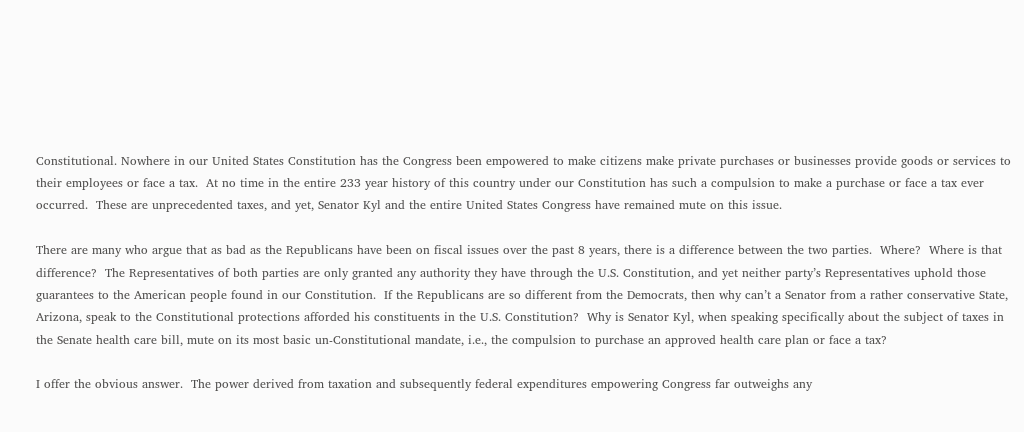Constitutional. Nowhere in our United States Constitution has the Congress been empowered to make citizens make private purchases or businesses provide goods or services to their employees or face a tax.  At no time in the entire 233 year history of this country under our Constitution has such a compulsion to make a purchase or face a tax ever occurred.  These are unprecedented taxes, and yet, Senator Kyl and the entire United States Congress have remained mute on this issue.

There are many who argue that as bad as the Republicans have been on fiscal issues over the past 8 years, there is a difference between the two parties.  Where?  Where is that difference?  The Representatives of both parties are only granted any authority they have through the U.S. Constitution, and yet neither party’s Representatives uphold those guarantees to the American people found in our Constitution.  If the Republicans are so different from the Democrats, then why can’t a Senator from a rather conservative State, Arizona, speak to the Constitutional protections afforded his constituents in the U.S. Constitution?  Why is Senator Kyl, when speaking specifically about the subject of taxes in the Senate health care bill, mute on its most basic un-Constitutional mandate, i.e., the compulsion to purchase an approved health care plan or face a tax?

I offer the obvious answer.  The power derived from taxation and subsequently federal expenditures empowering Congress far outweighs any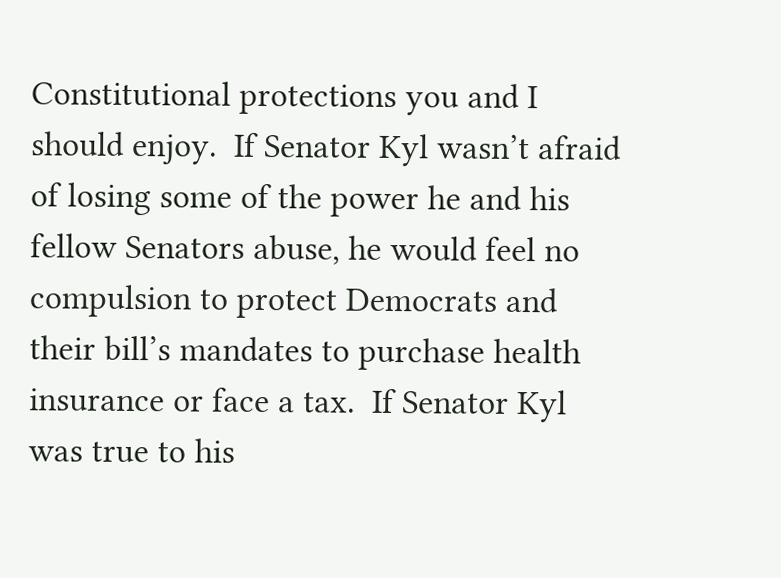Constitutional protections you and I should enjoy.  If Senator Kyl wasn’t afraid of losing some of the power he and his fellow Senators abuse, he would feel no compulsion to protect Democrats and their bill’s mandates to purchase health insurance or face a tax.  If Senator Kyl was true to his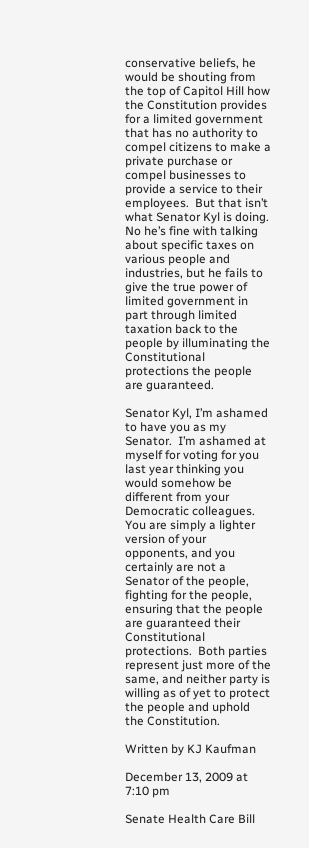conservative beliefs, he would be shouting from the top of Capitol Hill how the Constitution provides for a limited government that has no authority to compel citizens to make a private purchase or compel businesses to provide a service to their employees.  But that isn’t what Senator Kyl is doing.  No he’s fine with talking about specific taxes on various people and industries, but he fails to give the true power of limited government in part through limited taxation back to the people by illuminating the Constitutional protections the people are guaranteed.

Senator Kyl, I’m ashamed to have you as my Senator.  I’m ashamed at myself for voting for you last year thinking you would somehow be different from your Democratic colleagues.  You are simply a lighter version of your opponents, and you certainly are not a Senator of the people, fighting for the people, ensuring that the people are guaranteed their Constitutional protections.  Both parties represent just more of the same, and neither party is willing as of yet to protect the people and uphold the Constitution.

Written by KJ Kaufman

December 13, 2009 at 7:10 pm

Senate Health Care Bill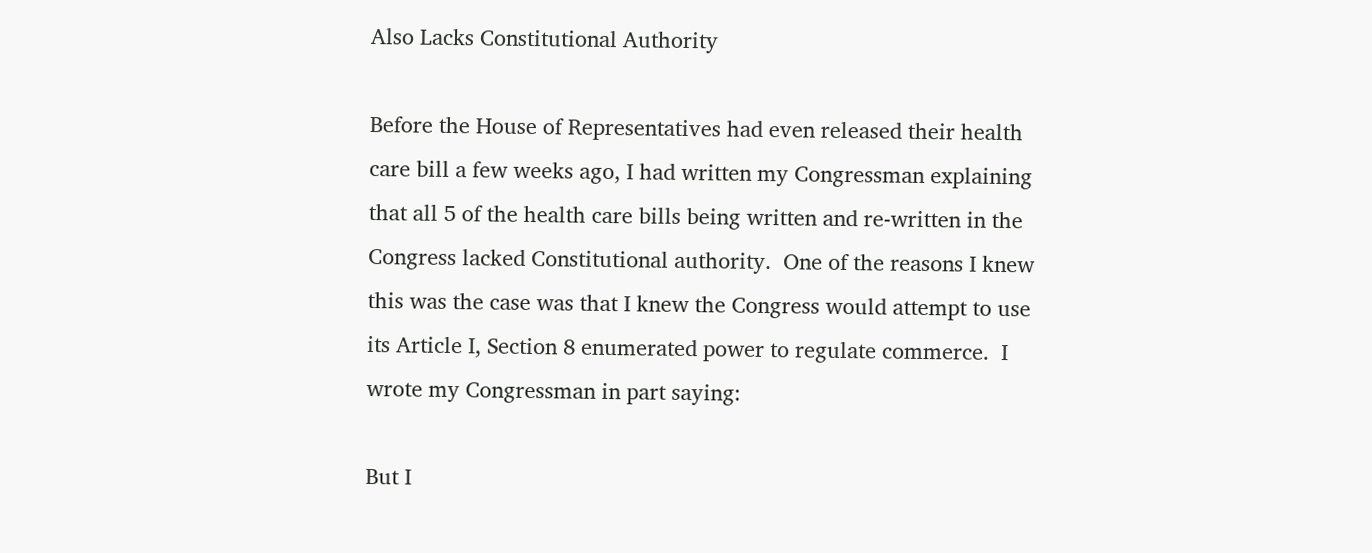Also Lacks Constitutional Authority

Before the House of Representatives had even released their health care bill a few weeks ago, I had written my Congressman explaining that all 5 of the health care bills being written and re-written in the Congress lacked Constitutional authority.  One of the reasons I knew this was the case was that I knew the Congress would attempt to use its Article I, Section 8 enumerated power to regulate commerce.  I wrote my Congressman in part saying:

But I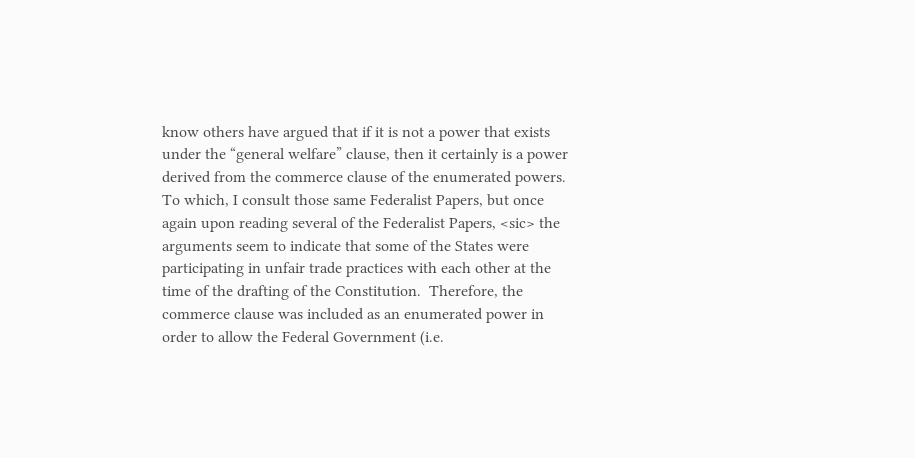know others have argued that if it is not a power that exists under the “general welfare” clause, then it certainly is a power derived from the commerce clause of the enumerated powers.  To which, I consult those same Federalist Papers, but once again upon reading several of the Federalist Papers, <sic> the arguments seem to indicate that some of the States were participating in unfair trade practices with each other at the time of the drafting of the Constitution.  Therefore, the commerce clause was included as an enumerated power in order to allow the Federal Government (i.e.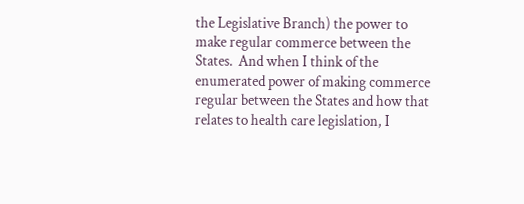the Legislative Branch) the power to make regular commerce between the States.  And when I think of the enumerated power of making commerce regular between the States and how that relates to health care legislation, I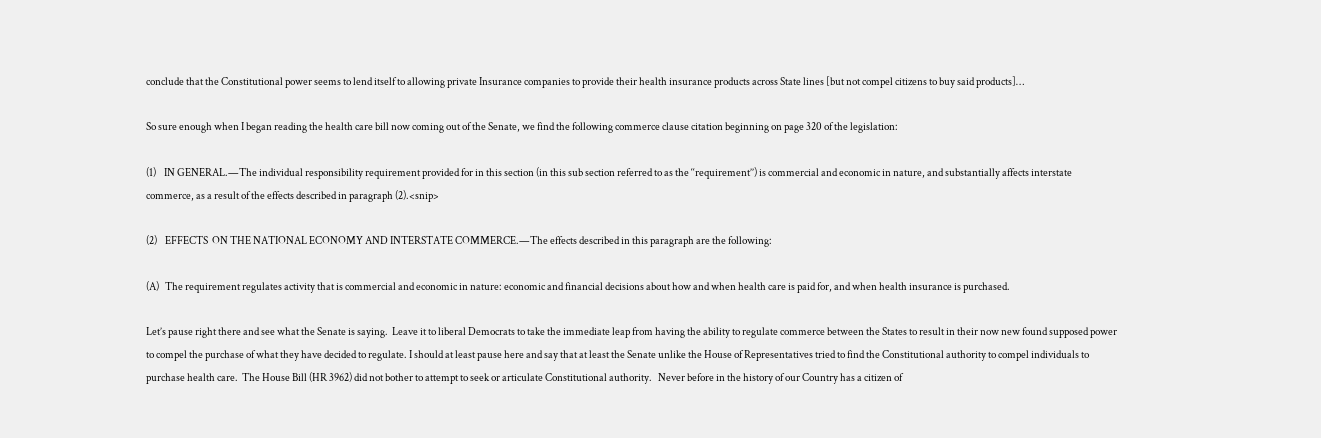conclude that the Constitutional power seems to lend itself to allowing private Insurance companies to provide their health insurance products across State lines [but not compel citizens to buy said products]…

So sure enough when I began reading the health care bill now coming out of the Senate, we find the following commerce clause citation beginning on page 320 of the legislation:

(1)    IN GENERAL.—The individual responsibility requirement provided for in this section (in this sub section referred to as the ‘‘requirement’’) is commercial and economic in nature, and substantially affects interstate commerce, as a result of the effects described in paragraph (2).<snip>

(2)    EFFECTS  ON THE NATIONAL ECONOMY AND INTERSTATE COMMERCE.—The effects described in this paragraph are the following:

(A)   The requirement regulates activity that is commercial and economic in nature: economic and financial decisions about how and when health care is paid for, and when health insurance is purchased.

Let’s pause right there and see what the Senate is saying.  Leave it to liberal Democrats to take the immediate leap from having the ability to regulate commerce between the States to result in their now new found supposed power to compel the purchase of what they have decided to regulate. I should at least pause here and say that at least the Senate unlike the House of Representatives tried to find the Constitutional authority to compel individuals to purchase health care.  The House Bill (HR 3962) did not bother to attempt to seek or articulate Constitutional authority.   Never before in the history of our Country has a citizen of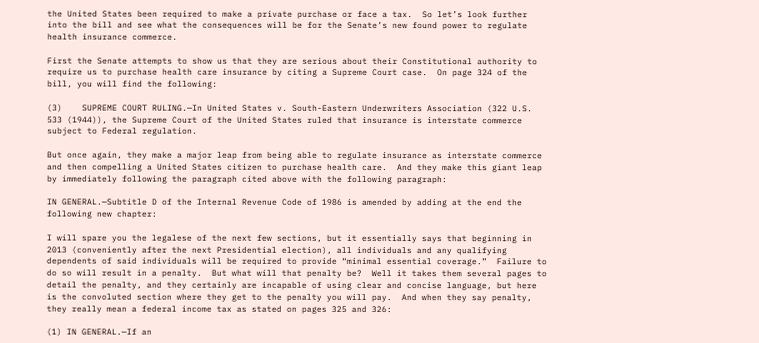the United States been required to make a private purchase or face a tax.  So let’s look further into the bill and see what the consequences will be for the Senate’s new found power to regulate health insurance commerce.

First the Senate attempts to show us that they are serious about their Constitutional authority to require us to purchase health care insurance by citing a Supreme Court case.  On page 324 of the bill, you will find the following:

(3)    SUPREME COURT RULING.—In United States v. South-Eastern Underwriters Association (322 U.S. 533 (1944)), the Supreme Court of the United States ruled that insurance is interstate commerce subject to Federal regulation.

But once again, they make a major leap from being able to regulate insurance as interstate commerce and then compelling a United States citizen to purchase health care.  And they make this giant leap by immediately following the paragraph cited above with the following paragraph:

IN GENERAL.—Subtitle D of the Internal Revenue Code of 1986 is amended by adding at the end the following new chapter:

I will spare you the legalese of the next few sections, but it essentially says that beginning in 2013 (conveniently after the next Presidential election), all individuals and any qualifying dependents of said individuals will be required to provide “minimal essential coverage.”  Failure to do so will result in a penalty.  But what will that penalty be?  Well it takes them several pages to detail the penalty, and they certainly are incapable of using clear and concise language, but here is the convoluted section where they get to the penalty you will pay.  And when they say penalty, they really mean a federal income tax as stated on pages 325 and 326:

(1) IN GENERAL.—If an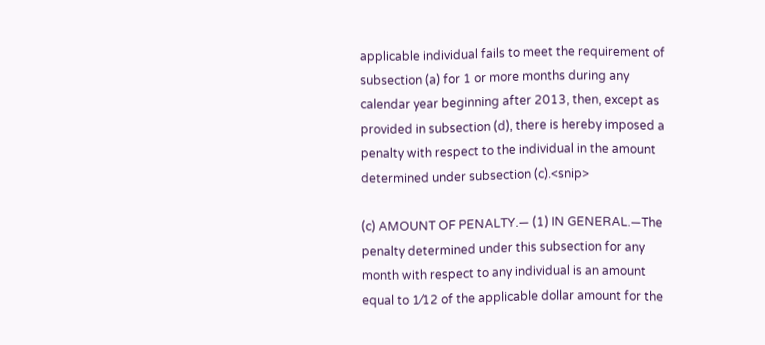applicable individual fails to meet the requirement of subsection (a) for 1 or more months during any calendar year beginning after 2013, then, except as provided in subsection (d), there is hereby imposed a penalty with respect to the individual in the amount determined under subsection (c).<snip>

(c) AMOUNT OF PENALTY.— (1) IN GENERAL.—The penalty determined under this subsection for any month with respect to any individual is an amount equal to 1⁄12 of the applicable dollar amount for the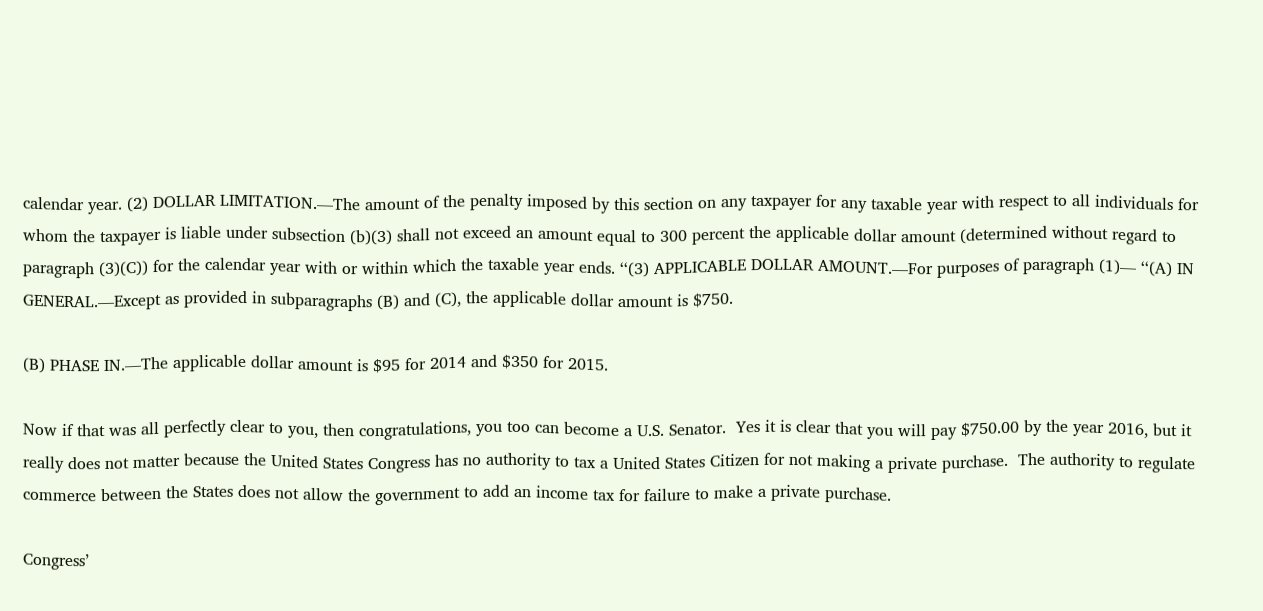calendar year. (2) DOLLAR LIMITATION.—The amount of the penalty imposed by this section on any taxpayer for any taxable year with respect to all individuals for whom the taxpayer is liable under subsection (b)(3) shall not exceed an amount equal to 300 percent the applicable dollar amount (determined without regard to paragraph (3)(C)) for the calendar year with or within which the taxable year ends. ‘‘(3) APPLICABLE DOLLAR AMOUNT.—For purposes of paragraph (1)— ‘‘(A) IN GENERAL.—Except as provided in subparagraphs (B) and (C), the applicable dollar amount is $750.

(B) PHASE IN.—The applicable dollar amount is $95 for 2014 and $350 for 2015.

Now if that was all perfectly clear to you, then congratulations, you too can become a U.S. Senator.  Yes it is clear that you will pay $750.00 by the year 2016, but it really does not matter because the United States Congress has no authority to tax a United States Citizen for not making a private purchase.  The authority to regulate commerce between the States does not allow the government to add an income tax for failure to make a private purchase.

Congress’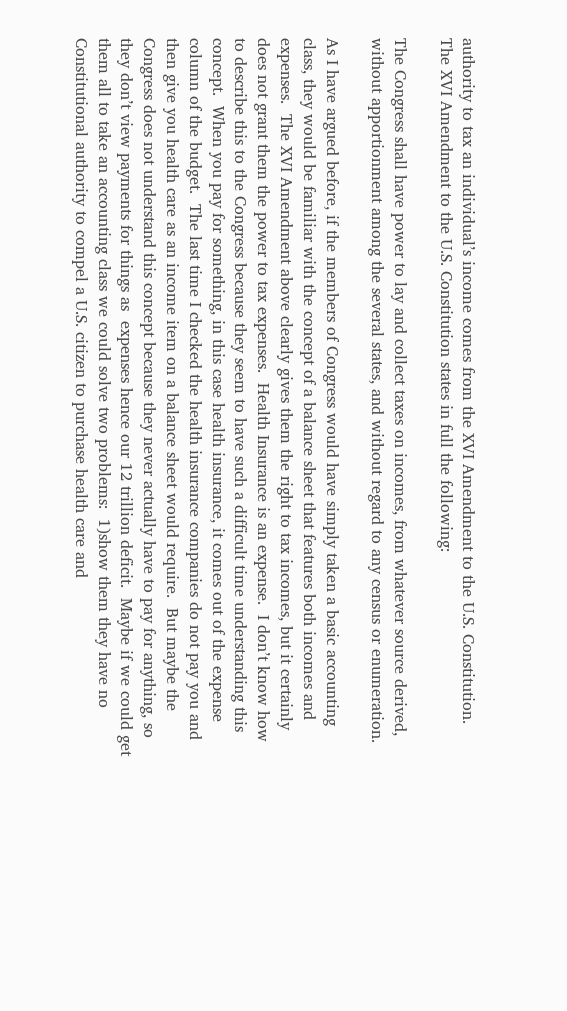authority to tax an individual’s income comes from the XVI Amendment to the U.S. Constitution.  The XVI Amendment to the U.S. Constitution states in full the following:

The Congress shall have power to lay and collect taxes on incomes, from whatever source derived, without apportionment among the several states, and without regard to any census or enumeration.

As I have argued before, if the members of Congress would have simply taken a basic accounting class, they would be familiar with the concept of a balance sheet that features both incomes and expenses.  The XVI Amendment above clearly gives them the right to tax incomes, but it certainly does not grant them the power to tax expenses.  Health Insurance is an expense.  I don’t know how to describe this to the Congress because they seem to have such a difficult time understanding this concept.  When you pay for something, in this case health insurance, it comes out of the expense column of the budget.  The last time I checked the health insurance companies do not pay you and then give you health care as an income item on a balance sheet would require.  But maybe the Congress does not understand this concept because they never actually have to pay for anything, so they don’t view payments for things as  expenses hence our 12 trillion deficit.  Maybe if we could get them all to take an accounting class we could solve two problems:  1)show them they have no Constitutional authority to compel a U.S. citizen to purchase health care and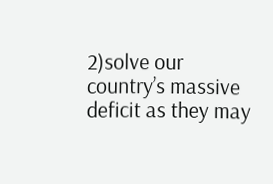2)solve our country’s massive deficit as they may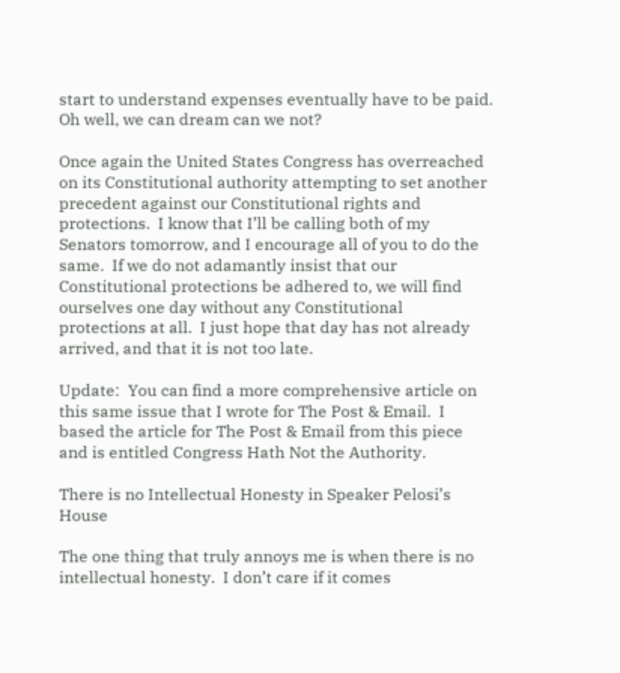start to understand expenses eventually have to be paid.  Oh well, we can dream can we not?

Once again the United States Congress has overreached on its Constitutional authority attempting to set another precedent against our Constitutional rights and protections.  I know that I’ll be calling both of my Senators tomorrow, and I encourage all of you to do the same.  If we do not adamantly insist that our Constitutional protections be adhered to, we will find ourselves one day without any Constitutional protections at all.  I just hope that day has not already arrived, and that it is not too late.

Update:  You can find a more comprehensive article on this same issue that I wrote for The Post & Email.  I based the article for The Post & Email from this piece and is entitled Congress Hath Not the Authority.

There is no Intellectual Honesty in Speaker Pelosi’s House

The one thing that truly annoys me is when there is no intellectual honesty.  I don’t care if it comes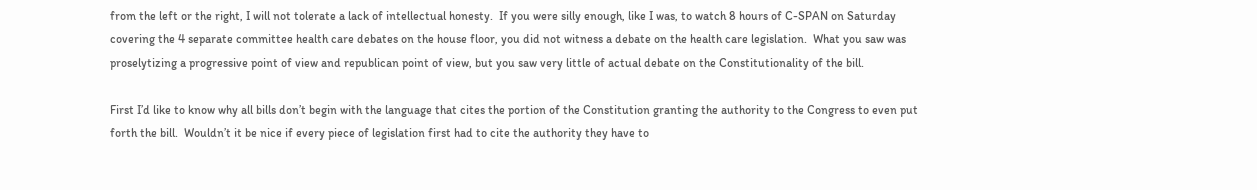from the left or the right, I will not tolerate a lack of intellectual honesty.  If you were silly enough, like I was, to watch 8 hours of C-SPAN on Saturday covering the 4 separate committee health care debates on the house floor, you did not witness a debate on the health care legislation.  What you saw was proselytizing a progressive point of view and republican point of view, but you saw very little of actual debate on the Constitutionality of the bill.

First I’d like to know why all bills don’t begin with the language that cites the portion of the Constitution granting the authority to the Congress to even put forth the bill.  Wouldn’t it be nice if every piece of legislation first had to cite the authority they have to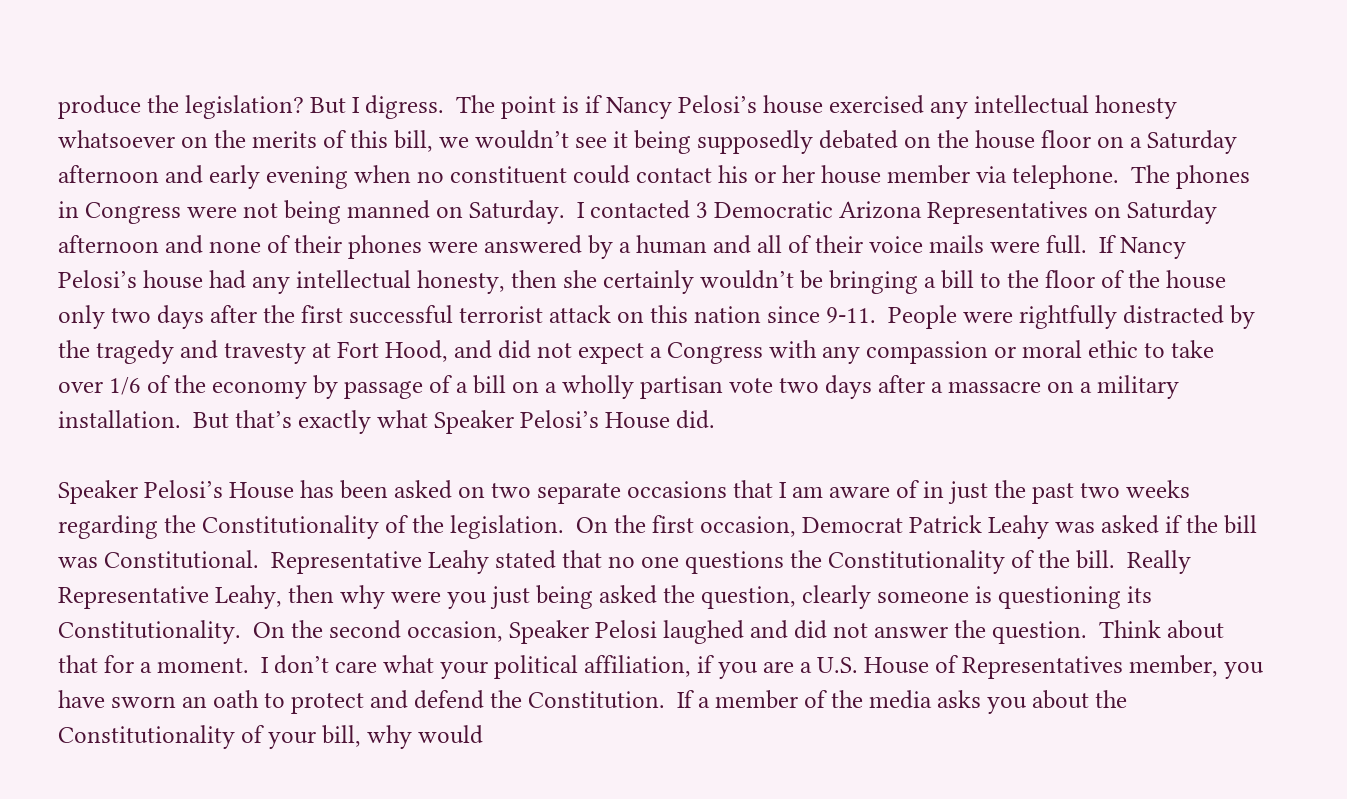produce the legislation? But I digress.  The point is if Nancy Pelosi’s house exercised any intellectual honesty whatsoever on the merits of this bill, we wouldn’t see it being supposedly debated on the house floor on a Saturday afternoon and early evening when no constituent could contact his or her house member via telephone.  The phones in Congress were not being manned on Saturday.  I contacted 3 Democratic Arizona Representatives on Saturday afternoon and none of their phones were answered by a human and all of their voice mails were full.  If Nancy Pelosi’s house had any intellectual honesty, then she certainly wouldn’t be bringing a bill to the floor of the house only two days after the first successful terrorist attack on this nation since 9-11.  People were rightfully distracted by the tragedy and travesty at Fort Hood, and did not expect a Congress with any compassion or moral ethic to take over 1/6 of the economy by passage of a bill on a wholly partisan vote two days after a massacre on a military installation.  But that’s exactly what Speaker Pelosi’s House did.

Speaker Pelosi’s House has been asked on two separate occasions that I am aware of in just the past two weeks regarding the Constitutionality of the legislation.  On the first occasion, Democrat Patrick Leahy was asked if the bill was Constitutional.  Representative Leahy stated that no one questions the Constitutionality of the bill.  Really Representative Leahy, then why were you just being asked the question, clearly someone is questioning its Constitutionality.  On the second occasion, Speaker Pelosi laughed and did not answer the question.  Think about that for a moment.  I don’t care what your political affiliation, if you are a U.S. House of Representatives member, you have sworn an oath to protect and defend the Constitution.  If a member of the media asks you about the Constitutionality of your bill, why would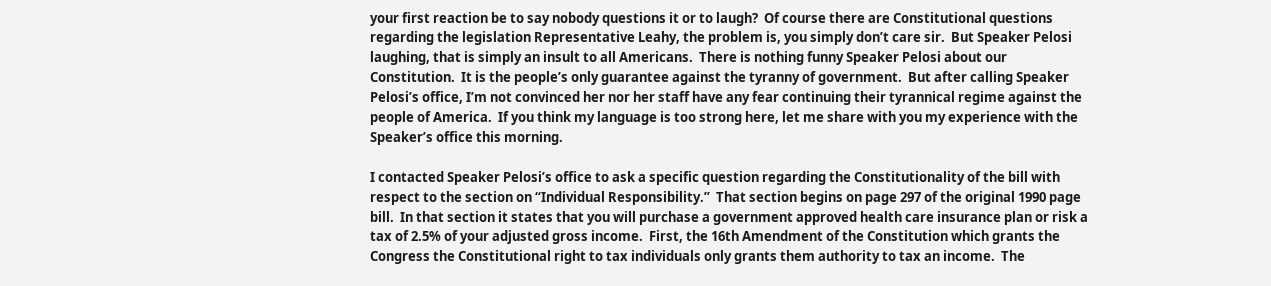your first reaction be to say nobody questions it or to laugh?  Of course there are Constitutional questions regarding the legislation Representative Leahy, the problem is, you simply don’t care sir.  But Speaker Pelosi laughing, that is simply an insult to all Americans.  There is nothing funny Speaker Pelosi about our Constitution.  It is the people’s only guarantee against the tyranny of government.  But after calling Speaker Pelosi’s office, I’m not convinced her nor her staff have any fear continuing their tyrannical regime against the people of America.  If you think my language is too strong here, let me share with you my experience with the Speaker’s office this morning.

I contacted Speaker Pelosi’s office to ask a specific question regarding the Constitutionality of the bill with respect to the section on “Individual Responsibility.”  That section begins on page 297 of the original 1990 page bill.  In that section it states that you will purchase a government approved health care insurance plan or risk a tax of 2.5% of your adjusted gross income.  First, the 16th Amendment of the Constitution which grants the Congress the Constitutional right to tax individuals only grants them authority to tax an income.  The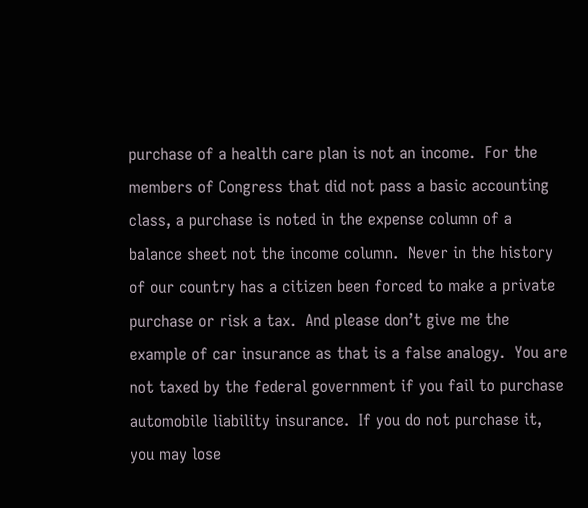purchase of a health care plan is not an income.  For the members of Congress that did not pass a basic accounting class, a purchase is noted in the expense column of a balance sheet not the income column.  Never in the history of our country has a citizen been forced to make a private purchase or risk a tax.  And please don’t give me the example of car insurance as that is a false analogy.  You are not taxed by the federal government if you fail to purchase automobile liability insurance.  If you do not purchase it, you may lose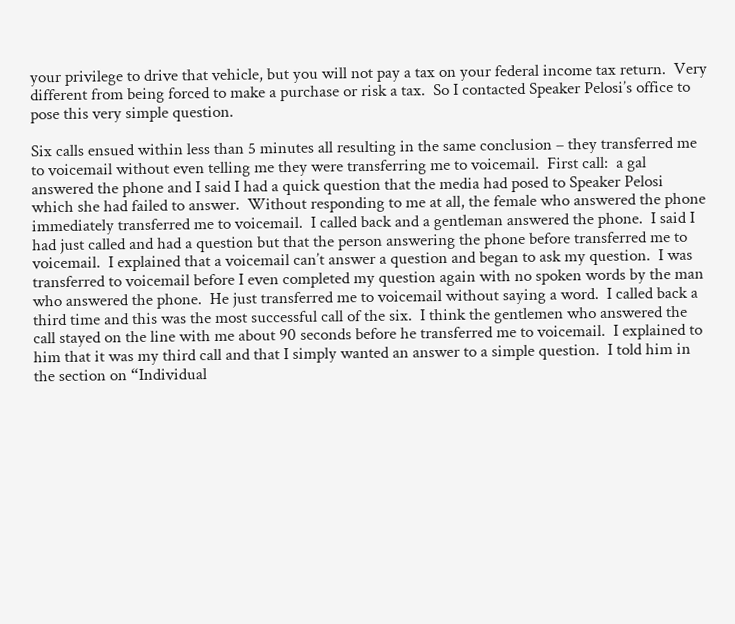your privilege to drive that vehicle, but you will not pay a tax on your federal income tax return.  Very different from being forced to make a purchase or risk a tax.  So I contacted Speaker Pelosi’s office to pose this very simple question.

Six calls ensued within less than 5 minutes all resulting in the same conclusion – they transferred me to voicemail without even telling me they were transferring me to voicemail.  First call:  a gal answered the phone and I said I had a quick question that the media had posed to Speaker Pelosi which she had failed to answer.  Without responding to me at all, the female who answered the phone immediately transferred me to voicemail.  I called back and a gentleman answered the phone.  I said I had just called and had a question but that the person answering the phone before transferred me to voicemail.  I explained that a voicemail can’t answer a question and began to ask my question.  I was transferred to voicemail before I even completed my question again with no spoken words by the man who answered the phone.  He just transferred me to voicemail without saying a word.  I called back a third time and this was the most successful call of the six.  I think the gentlemen who answered the call stayed on the line with me about 90 seconds before he transferred me to voicemail.  I explained to him that it was my third call and that I simply wanted an answer to a simple question.  I told him in the section on “Individual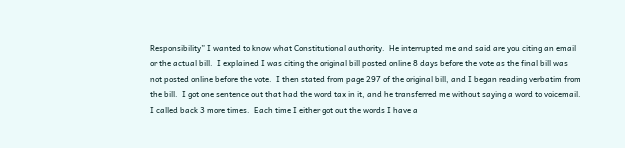Responsibility” I wanted to know what Constitutional authority.  He interrupted me and said are you citing an email or the actual bill.  I explained I was citing the original bill posted online 8 days before the vote as the final bill was not posted online before the vote.  I then stated from page 297 of the original bill, and I began reading verbatim from the bill.  I got one sentence out that had the word tax in it, and he transferred me without saying a word to voicemail.  I called back 3 more times.  Each time I either got out the words I have a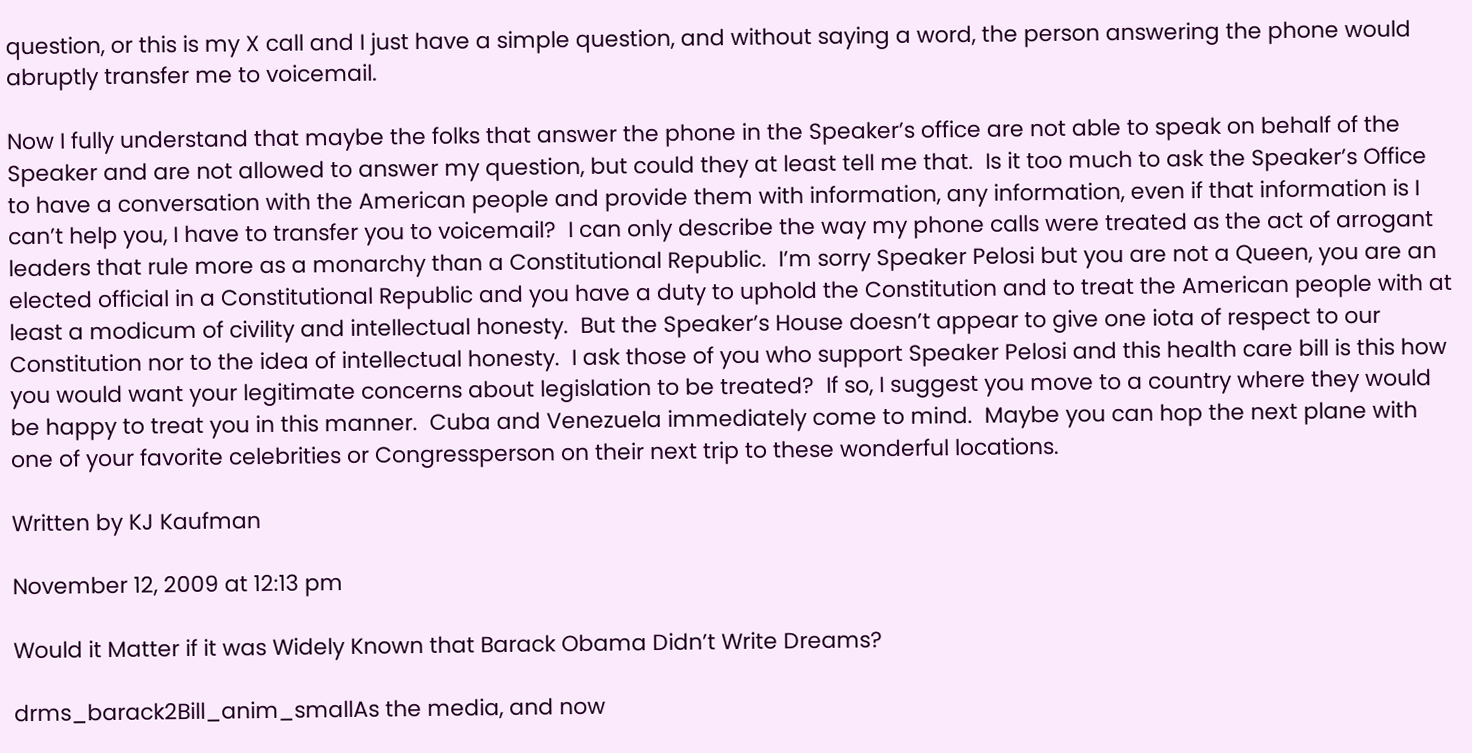question, or this is my X call and I just have a simple question, and without saying a word, the person answering the phone would abruptly transfer me to voicemail.

Now I fully understand that maybe the folks that answer the phone in the Speaker’s office are not able to speak on behalf of the Speaker and are not allowed to answer my question, but could they at least tell me that.  Is it too much to ask the Speaker’s Office to have a conversation with the American people and provide them with information, any information, even if that information is I can’t help you, I have to transfer you to voicemail?  I can only describe the way my phone calls were treated as the act of arrogant leaders that rule more as a monarchy than a Constitutional Republic.  I’m sorry Speaker Pelosi but you are not a Queen, you are an elected official in a Constitutional Republic and you have a duty to uphold the Constitution and to treat the American people with at least a modicum of civility and intellectual honesty.  But the Speaker’s House doesn’t appear to give one iota of respect to our Constitution nor to the idea of intellectual honesty.  I ask those of you who support Speaker Pelosi and this health care bill is this how you would want your legitimate concerns about legislation to be treated?  If so, I suggest you move to a country where they would be happy to treat you in this manner.  Cuba and Venezuela immediately come to mind.  Maybe you can hop the next plane with one of your favorite celebrities or Congressperson on their next trip to these wonderful locations.

Written by KJ Kaufman

November 12, 2009 at 12:13 pm

Would it Matter if it was Widely Known that Barack Obama Didn’t Write Dreams?

drms_barack2Bill_anim_smallAs the media, and now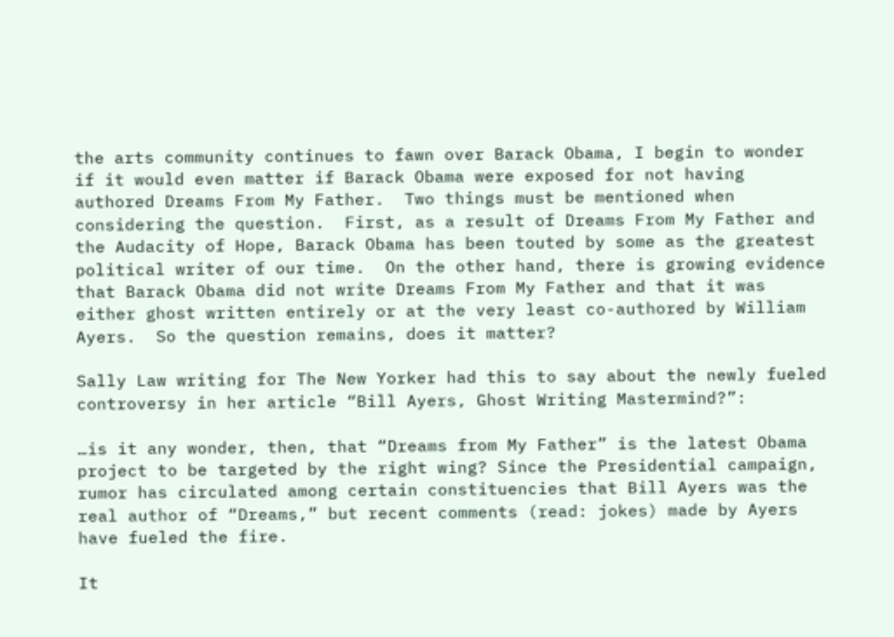the arts community continues to fawn over Barack Obama, I begin to wonder if it would even matter if Barack Obama were exposed for not having authored Dreams From My Father.  Two things must be mentioned when considering the question.  First, as a result of Dreams From My Father and the Audacity of Hope, Barack Obama has been touted by some as the greatest political writer of our time.  On the other hand, there is growing evidence that Barack Obama did not write Dreams From My Father and that it was either ghost written entirely or at the very least co-authored by William Ayers.  So the question remains, does it matter?

Sally Law writing for The New Yorker had this to say about the newly fueled controversy in her article “Bill Ayers, Ghost Writing Mastermind?”:

…is it any wonder, then, that “Dreams from My Father” is the latest Obama project to be targeted by the right wing? Since the Presidential campaign, rumor has circulated among certain constituencies that Bill Ayers was the real author of “Dreams,” but recent comments (read: jokes) made by Ayers have fueled the fire.

It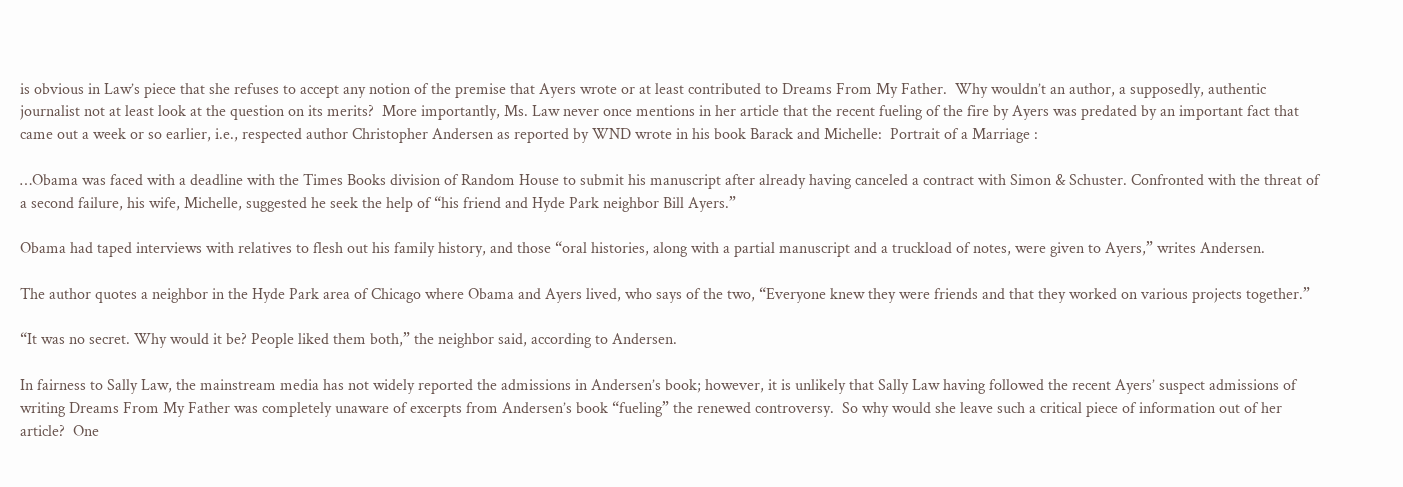is obvious in Law’s piece that she refuses to accept any notion of the premise that Ayers wrote or at least contributed to Dreams From My Father.  Why wouldn’t an author, a supposedly, authentic journalist not at least look at the question on its merits?  More importantly, Ms. Law never once mentions in her article that the recent fueling of the fire by Ayers was predated by an important fact that came out a week or so earlier, i.e., respected author Christopher Andersen as reported by WND wrote in his book Barack and Michelle:  Portrait of a Marriage :

…Obama was faced with a deadline with the Times Books division of Random House to submit his manuscript after already having canceled a contract with Simon & Schuster. Confronted with the threat of a second failure, his wife, Michelle, suggested he seek the help of “his friend and Hyde Park neighbor Bill Ayers.”

Obama had taped interviews with relatives to flesh out his family history, and those “oral histories, along with a partial manuscript and a truckload of notes, were given to Ayers,” writes Andersen.

The author quotes a neighbor in the Hyde Park area of Chicago where Obama and Ayers lived, who says of the two, “Everyone knew they were friends and that they worked on various projects together.”

“It was no secret. Why would it be? People liked them both,” the neighbor said, according to Andersen.

In fairness to Sally Law, the mainstream media has not widely reported the admissions in Andersen’s book; however, it is unlikely that Sally Law having followed the recent Ayers’ suspect admissions of writing Dreams From My Father was completely unaware of excerpts from Andersen’s book “fueling” the renewed controversy.  So why would she leave such a critical piece of information out of her article?  One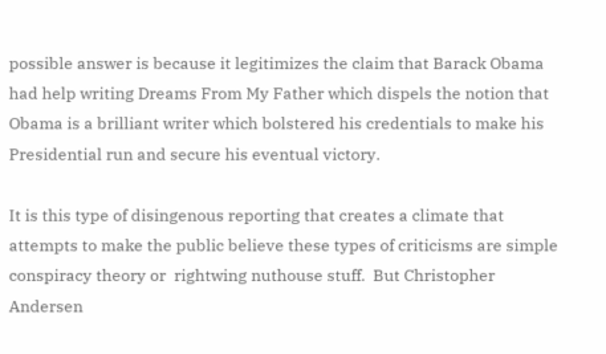possible answer is because it legitimizes the claim that Barack Obama had help writing Dreams From My Father which dispels the notion that Obama is a brilliant writer which bolstered his credentials to make his Presidential run and secure his eventual victory.

It is this type of disingenous reporting that creates a climate that attempts to make the public believe these types of criticisms are simple conspiracy theory or  rightwing nuthouse stuff.  But Christopher Andersen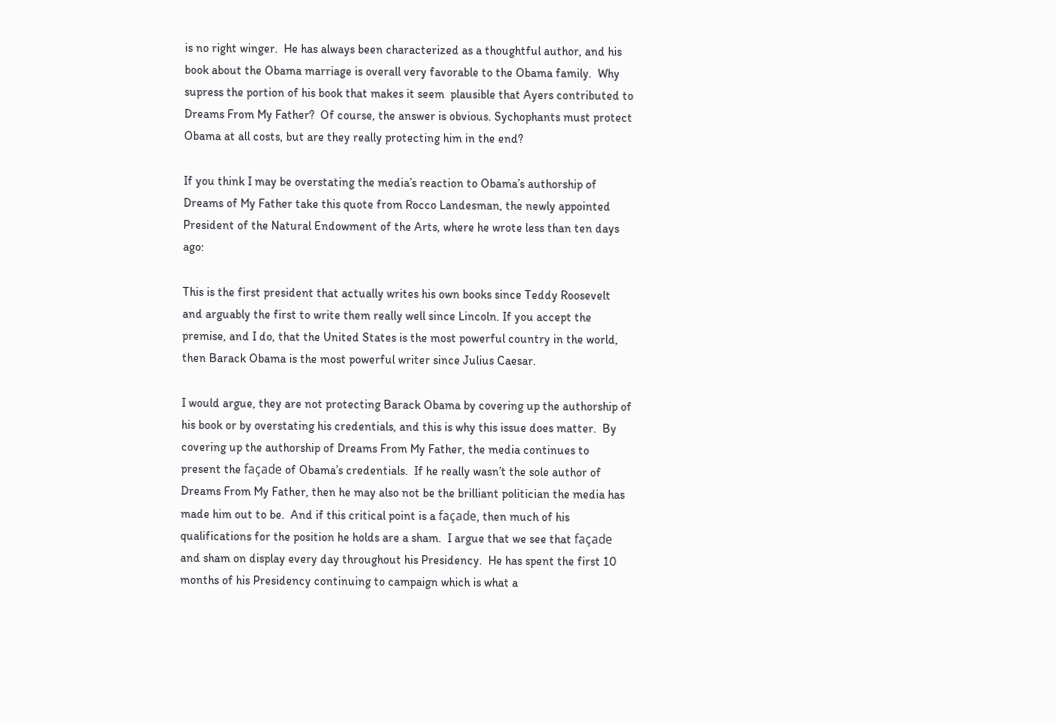is no right winger.  He has always been characterized as a thoughtful author, and his book about the Obama marriage is overall very favorable to the Obama family.  Why supress the portion of his book that makes it seem  plausible that Ayers contributed to Dreams From My Father?  Of course, the answer is obvious. Sychophants must protect Obama at all costs, but are they really protecting him in the end?

If you think I may be overstating the media’s reaction to Obama’s authorship of Dreams of My Father take this quote from Rocco Landesman, the newly appointed President of the Natural Endowment of the Arts, where he wrote less than ten days ago:

This is the first president that actually writes his own books since Teddy Roosevelt and arguably the first to write them really well since Lincoln. If you accept the premise, and I do, that the United States is the most powerful country in the world, then Barack Obama is the most powerful writer since Julius Caesar.

I would argue, they are not protecting Barack Obama by covering up the authorship of his book or by overstating his credentials, and this is why this issue does matter.  By covering up the authorship of Dreams From My Father, the media continues to present the façade of Obama’s credentials.  If he really wasn’t the sole author of Dreams From My Father, then he may also not be the brilliant politician the media has made him out to be.  And if this critical point is a façade, then much of his qualifications for the position he holds are a sham.  I argue that we see that façade and sham on display every day throughout his Presidency.  He has spent the first 10 months of his Presidency continuing to campaign which is what a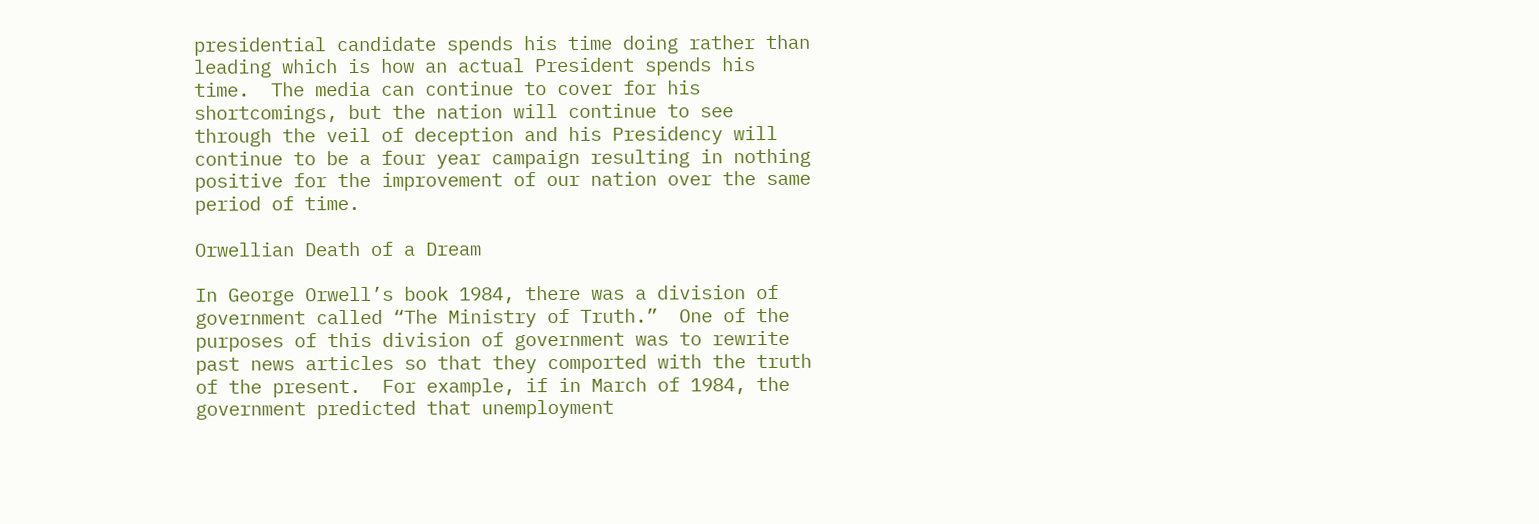presidential candidate spends his time doing rather than leading which is how an actual President spends his time.  The media can continue to cover for his shortcomings, but the nation will continue to see through the veil of deception and his Presidency will continue to be a four year campaign resulting in nothing positive for the improvement of our nation over the same period of time.

Orwellian Death of a Dream

In George Orwell’s book 1984, there was a division of government called “The Ministry of Truth.”  One of the purposes of this division of government was to rewrite past news articles so that they comported with the truth of the present.  For example, if in March of 1984, the government predicted that unemployment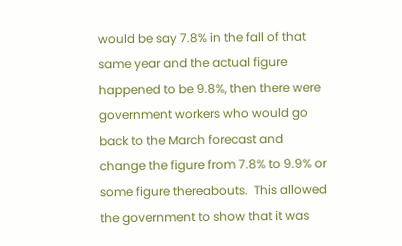would be say 7.8% in the fall of that same year and the actual figure happened to be 9.8%, then there were government workers who would go back to the March forecast and change the figure from 7.8% to 9.9% or some figure thereabouts.  This allowed the government to show that it was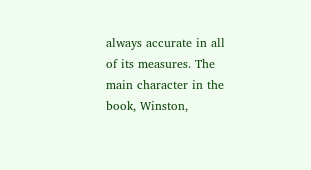always accurate in all of its measures. The main character in the book, Winston,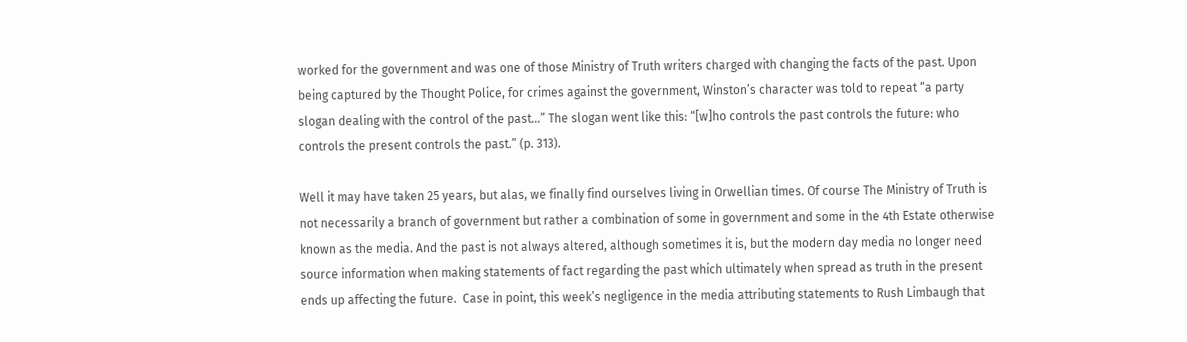worked for the government and was one of those Ministry of Truth writers charged with changing the facts of the past. Upon being captured by the Thought Police, for crimes against the government, Winston’s character was told to repeat “a party slogan dealing with the control of the past…” The slogan went like this: “[w]ho controls the past controls the future: who controls the present controls the past.” (p. 313).

Well it may have taken 25 years, but alas, we finally find ourselves living in Orwellian times. Of course The Ministry of Truth is not necessarily a branch of government but rather a combination of some in government and some in the 4th Estate otherwise known as the media. And the past is not always altered, although sometimes it is, but the modern day media no longer need source information when making statements of fact regarding the past which ultimately when spread as truth in the present ends up affecting the future.  Case in point, this week’s negligence in the media attributing statements to Rush Limbaugh that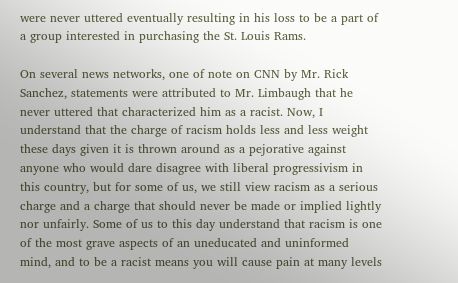were never uttered eventually resulting in his loss to be a part of a group interested in purchasing the St. Louis Rams.

On several news networks, one of note on CNN by Mr. Rick Sanchez, statements were attributed to Mr. Limbaugh that he never uttered that characterized him as a racist. Now, I understand that the charge of racism holds less and less weight these days given it is thrown around as a pejorative against anyone who would dare disagree with liberal progressivism in this country, but for some of us, we still view racism as a serious charge and a charge that should never be made or implied lightly nor unfairly. Some of us to this day understand that racism is one of the most grave aspects of an uneducated and uninformed mind, and to be a racist means you will cause pain at many levels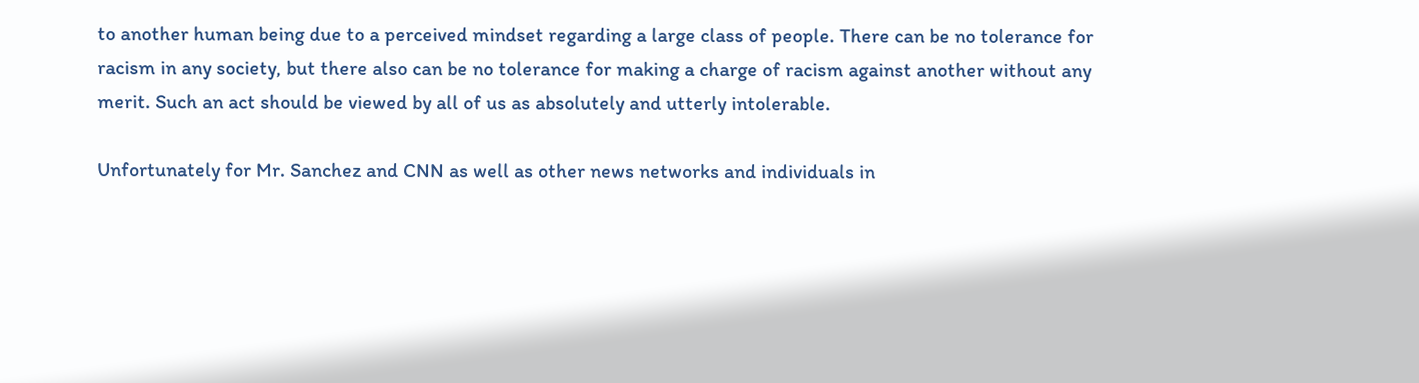to another human being due to a perceived mindset regarding a large class of people. There can be no tolerance for racism in any society, but there also can be no tolerance for making a charge of racism against another without any merit. Such an act should be viewed by all of us as absolutely and utterly intolerable.

Unfortunately for Mr. Sanchez and CNN as well as other news networks and individuals in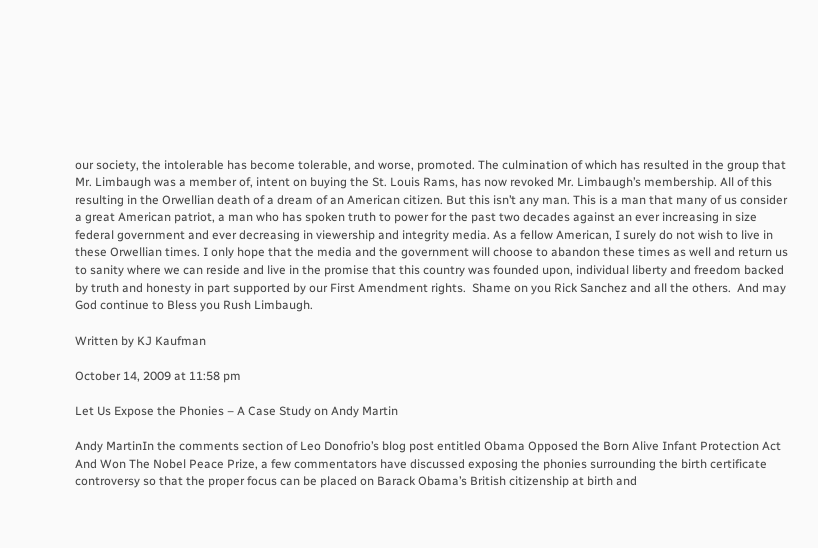our society, the intolerable has become tolerable, and worse, promoted. The culmination of which has resulted in the group that Mr. Limbaugh was a member of, intent on buying the St. Louis Rams, has now revoked Mr. Limbaugh’s membership. All of this resulting in the Orwellian death of a dream of an American citizen. But this isn’t any man. This is a man that many of us consider a great American patriot, a man who has spoken truth to power for the past two decades against an ever increasing in size federal government and ever decreasing in viewership and integrity media. As a fellow American, I surely do not wish to live in these Orwellian times. I only hope that the media and the government will choose to abandon these times as well and return us to sanity where we can reside and live in the promise that this country was founded upon, individual liberty and freedom backed by truth and honesty in part supported by our First Amendment rights.  Shame on you Rick Sanchez and all the others.  And may God continue to Bless you Rush Limbaugh.

Written by KJ Kaufman

October 14, 2009 at 11:58 pm

Let Us Expose the Phonies – A Case Study on Andy Martin

Andy MartinIn the comments section of Leo Donofrio’s blog post entitled Obama Opposed the Born Alive Infant Protection Act And Won The Nobel Peace Prize, a few commentators have discussed exposing the phonies surrounding the birth certificate controversy so that the proper focus can be placed on Barack Obama’s British citizenship at birth and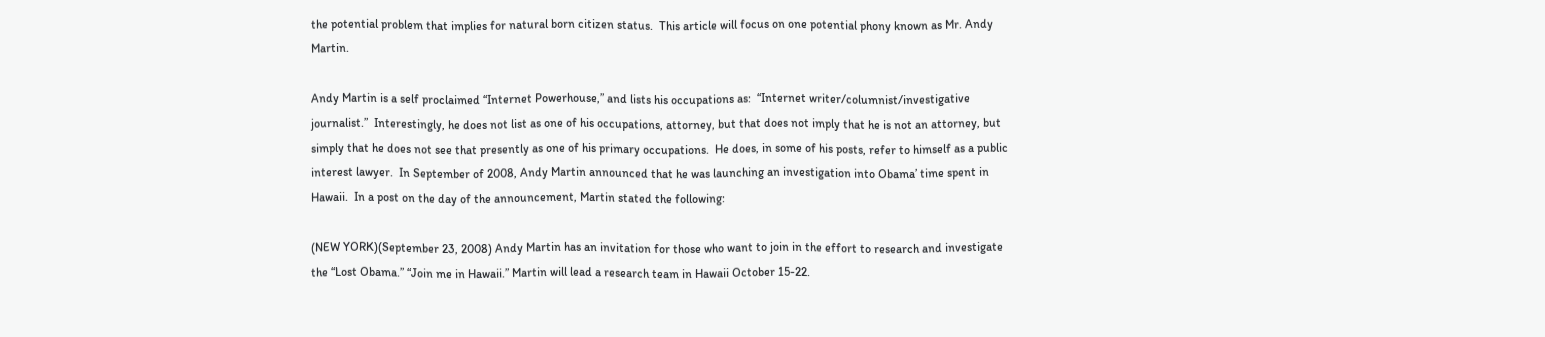the potential problem that implies for natural born citizen status.  This article will focus on one potential phony known as Mr. Andy Martin.

Andy Martin is a self proclaimed “Internet Powerhouse,” and lists his occupations as:  “Internet writer/columnist/investigative journalist.”  Interestingly, he does not list as one of his occupations, attorney, but that does not imply that he is not an attorney, but simply that he does not see that presently as one of his primary occupations.  He does, in some of his posts, refer to himself as a public interest lawyer.  In September of 2008, Andy Martin announced that he was launching an investigation into Obama’ time spent in Hawaii.  In a post on the day of the announcement, Martin stated the following:

(NEW YORK)(September 23, 2008) Andy Martin has an invitation for those who want to join in the effort to research and investigate the “Lost Obama.” “Join me in Hawaii.” Martin will lead a research team in Hawaii October 15-22.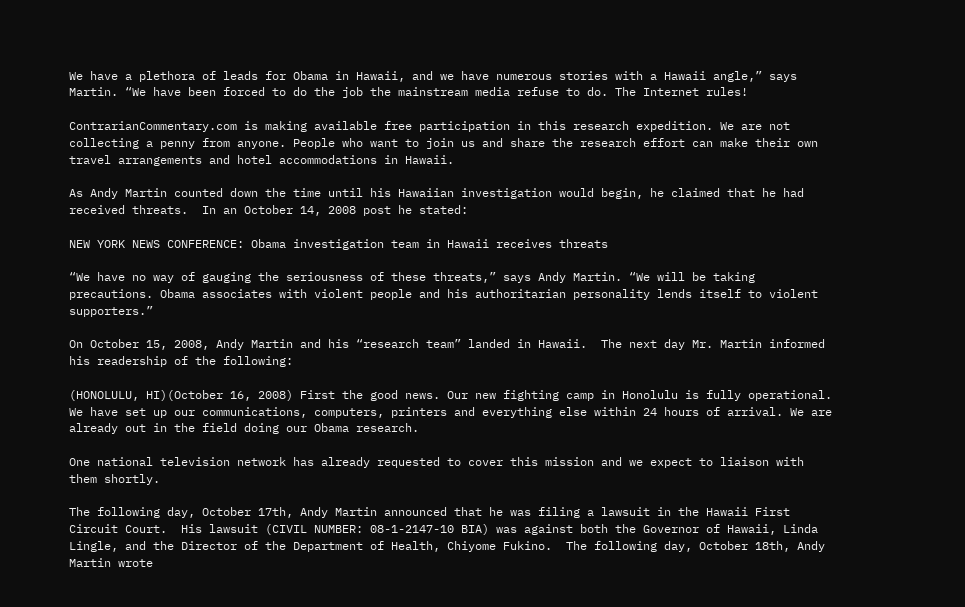We have a plethora of leads for Obama in Hawaii, and we have numerous stories with a Hawaii angle,” says Martin. “We have been forced to do the job the mainstream media refuse to do. The Internet rules!

ContrarianCommentary.com is making available free participation in this research expedition. We are not collecting a penny from anyone. People who want to join us and share the research effort can make their own travel arrangements and hotel accommodations in Hawaii.

As Andy Martin counted down the time until his Hawaiian investigation would begin, he claimed that he had received threats.  In an October 14, 2008 post he stated:

NEW YORK NEWS CONFERENCE: Obama investigation team in Hawaii receives threats

“We have no way of gauging the seriousness of these threats,” says Andy Martin. “We will be taking precautions. Obama associates with violent people and his authoritarian personality lends itself to violent supporters.”

On October 15, 2008, Andy Martin and his “research team” landed in Hawaii.  The next day Mr. Martin informed his readership of the following:

(HONOLULU, HI)(October 16, 2008) First the good news. Our new fighting camp in Honolulu is fully operational. We have set up our communications, computers, printers and everything else within 24 hours of arrival. We are already out in the field doing our Obama research.

One national television network has already requested to cover this mission and we expect to liaison with them shortly.

The following day, October 17th, Andy Martin announced that he was filing a lawsuit in the Hawaii First Circuit Court.  His lawsuit (CIVIL NUMBER: 08-1-2147-10 BIA) was against both the Governor of Hawaii, Linda Lingle, and the Director of the Department of Health, Chiyome Fukino.  The following day, October 18th, Andy Martin wrote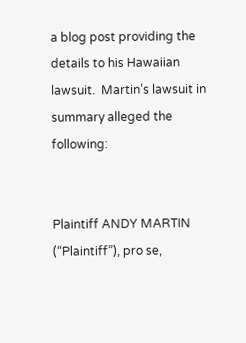a blog post providing the details to his Hawaiian lawsuit.  Martin’s lawsuit in summary alleged the following:


Plaintiff ANDY MARTIN (“Plaintiff”), pro se,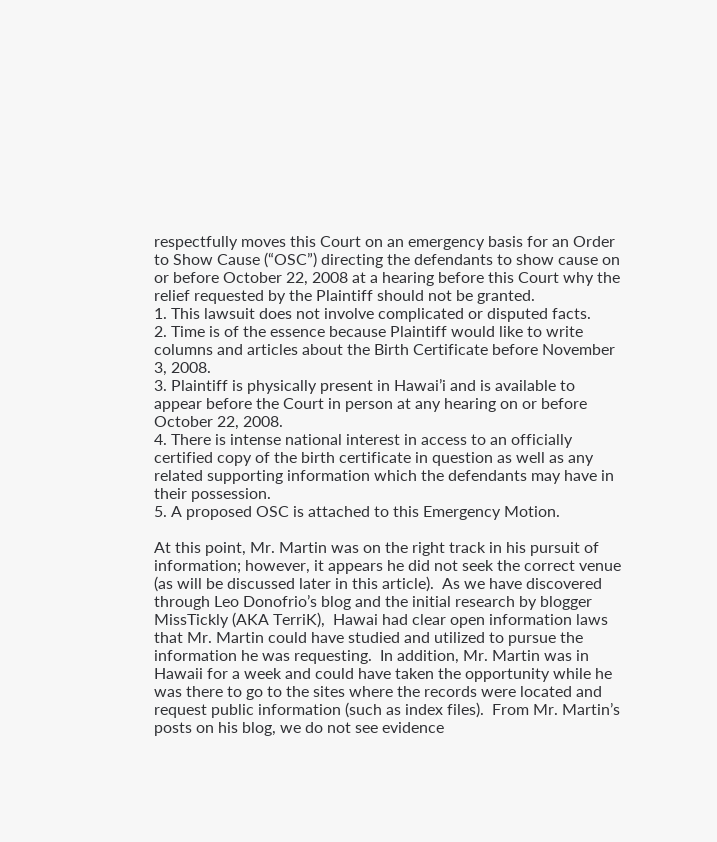respectfully moves this Court on an emergency basis for an Order to Show Cause (“OSC”) directing the defendants to show cause on or before October 22, 2008 at a hearing before this Court why the relief requested by the Plaintiff should not be granted.
1. This lawsuit does not involve complicated or disputed facts.
2. Time is of the essence because Plaintiff would like to write columns and articles about the Birth Certificate before November 3, 2008.
3. Plaintiff is physically present in Hawai’i and is available to appear before the Court in person at any hearing on or before October 22, 2008.
4. There is intense national interest in access to an officially certified copy of the birth certificate in question as well as any related supporting information which the defendants may have in their possession.
5. A proposed OSC is attached to this Emergency Motion.

At this point, Mr. Martin was on the right track in his pursuit of information; however, it appears he did not seek the correct venue (as will be discussed later in this article).  As we have discovered through Leo Donofrio’s blog and the initial research by blogger MissTickly (AKA TerriK),  Hawai had clear open information laws that Mr. Martin could have studied and utilized to pursue the information he was requesting.  In addition, Mr. Martin was in Hawaii for a week and could have taken the opportunity while he was there to go to the sites where the records were located and request public information (such as index files).  From Mr. Martin’s posts on his blog, we do not see evidence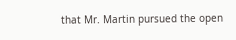that Mr. Martin pursued the open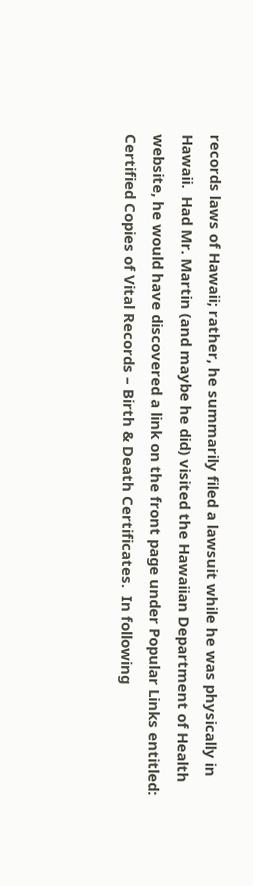records laws of Hawaii; rather, he summarily filed a lawsuit while he was physically in Hawaii.  Had Mr. Martin (and maybe he did) visited the Hawaiian Department of Health website, he would have discovered a link on the front page under Popular Links entitled:  Certified Copies of Vital Records – Birth & Death Certificates.  In following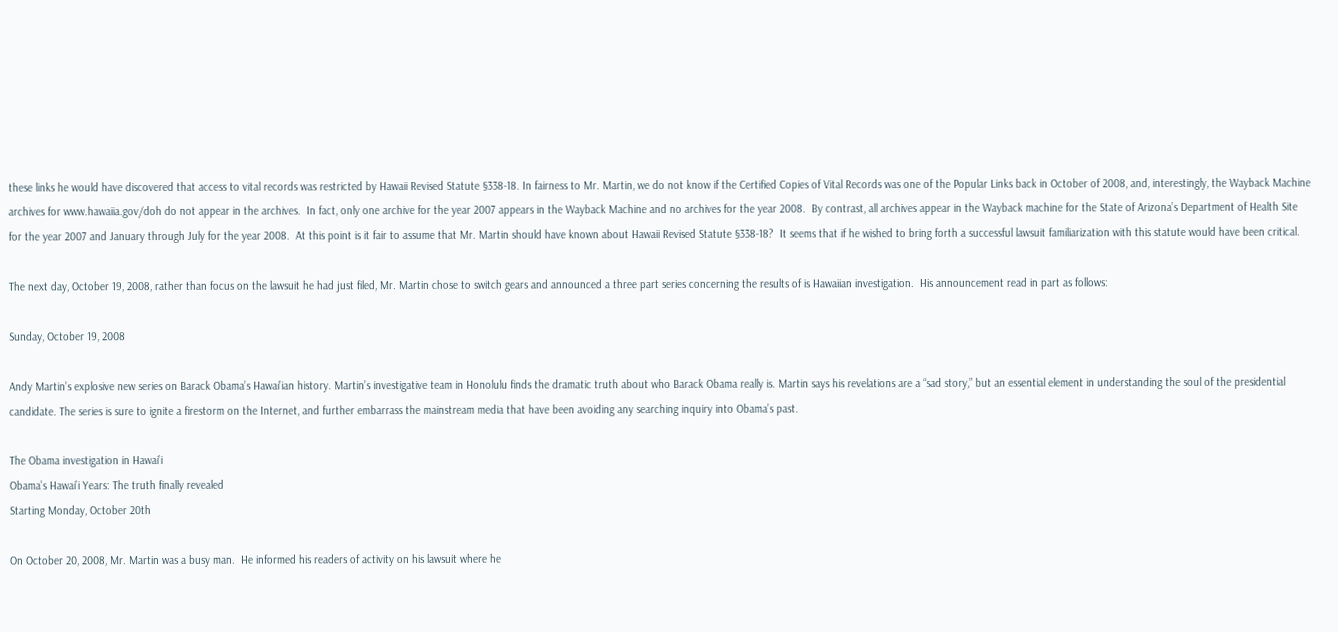these links he would have discovered that access to vital records was restricted by Hawaii Revised Statute §338-18. In fairness to Mr. Martin, we do not know if the Certified Copies of Vital Records was one of the Popular Links back in October of 2008, and, interestingly, the Wayback Machine archives for www.hawaiia.gov/doh do not appear in the archives.  In fact, only one archive for the year 2007 appears in the Wayback Machine and no archives for the year 2008.  By contrast, all archives appear in the Wayback machine for the State of Arizona’s Department of Health Site for the year 2007 and January through July for the year 2008.  At this point is it fair to assume that Mr. Martin should have known about Hawaii Revised Statute §338-18?  It seems that if he wished to bring forth a successful lawsuit familiarization with this statute would have been critical.

The next day, October 19, 2008, rather than focus on the lawsuit he had just filed, Mr. Martin chose to switch gears and announced a three part series concerning the results of is Hawaiian investigation.  His announcement read in part as follows:

Sunday, October 19, 2008

Andy Martin’s explosive new series on Barack Obama’s Hawai’ian history. Martin’s investigative team in Honolulu finds the dramatic truth about who Barack Obama really is. Martin says his revelations are a “sad story,” but an essential element in understanding the soul of the presidential candidate. The series is sure to ignite a firestorm on the Internet, and further embarrass the mainstream media that have been avoiding any searching inquiry into Obama’s past.

The Obama investigation in Hawai’i
Obama’s Hawai’i Years: The truth finally revealed
Starting Monday, October 20th

On October 20, 2008, Mr. Martin was a busy man.  He informed his readers of activity on his lawsuit where he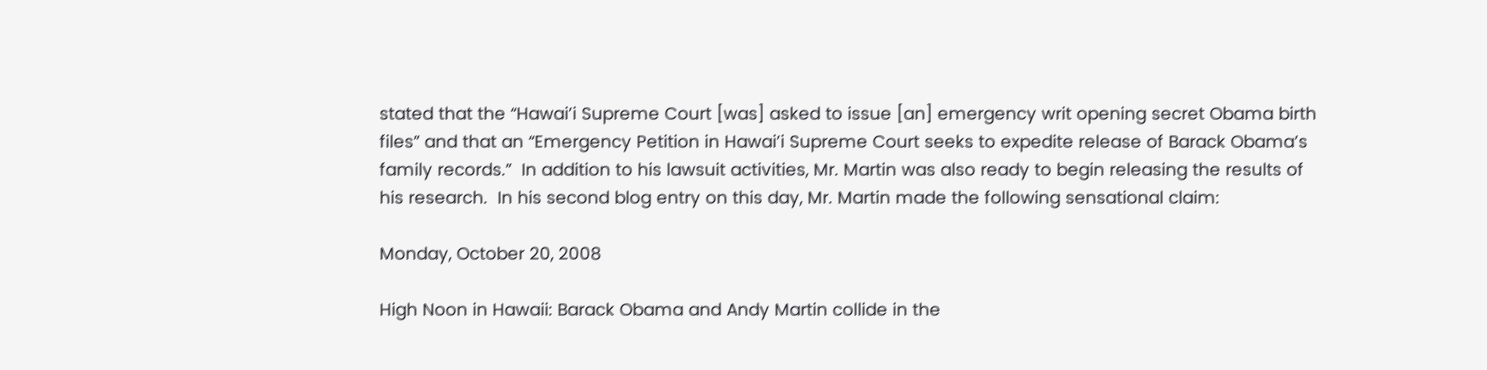stated that the “Hawai’i Supreme Court [was] asked to issue [an] emergency writ opening secret Obama birth files” and that an “Emergency Petition in Hawai’i Supreme Court seeks to expedite release of Barack Obama’s family records.”  In addition to his lawsuit activities, Mr. Martin was also ready to begin releasing the results of his research.  In his second blog entry on this day, Mr. Martin made the following sensational claim:

Monday, October 20, 2008

High Noon in Hawaii: Barack Obama and Andy Martin collide in the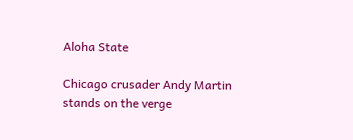Aloha State

Chicago crusader Andy Martin stands on the verge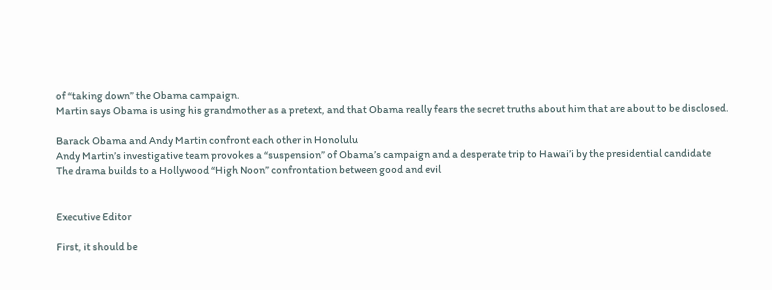of “taking down” the Obama campaign.
Martin says Obama is using his grandmother as a pretext, and that Obama really fears the secret truths about him that are about to be disclosed.

Barack Obama and Andy Martin confront each other in Honolulu
Andy Martin’s investigative team provokes a “suspension” of Obama’s campaign and a desperate trip to Hawai’i by the presidential candidate
The drama builds to a Hollywood “High Noon” confrontation between good and evil


Executive Editor

First, it should be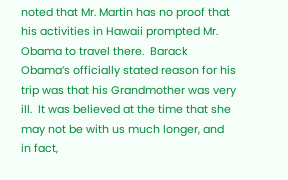noted that Mr. Martin has no proof that his activities in Hawaii prompted Mr. Obama to travel there.  Barack Obama’s officially stated reason for his trip was that his Grandmother was very ill.  It was believed at the time that she may not be with us much longer, and in fact,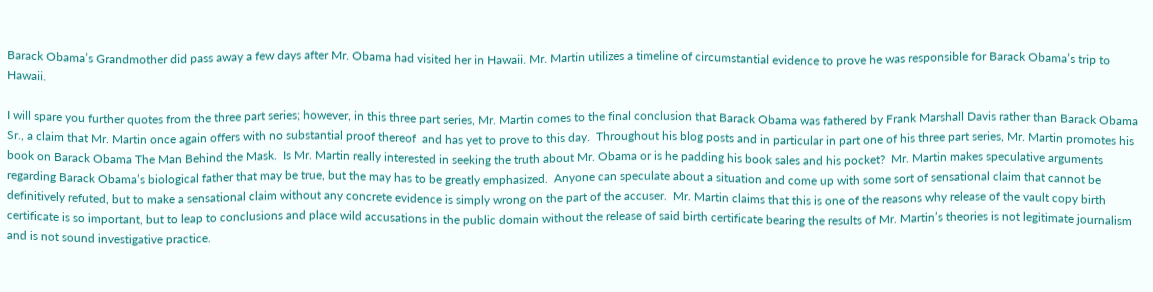Barack Obama’s Grandmother did pass away a few days after Mr. Obama had visited her in Hawaii. Mr. Martin utilizes a timeline of circumstantial evidence to prove he was responsible for Barack Obama’s trip to Hawaii.

I will spare you further quotes from the three part series; however, in this three part series, Mr. Martin comes to the final conclusion that Barack Obama was fathered by Frank Marshall Davis rather than Barack Obama Sr., a claim that Mr. Martin once again offers with no substantial proof thereof  and has yet to prove to this day.  Throughout his blog posts and in particular in part one of his three part series, Mr. Martin promotes his book on Barack Obama The Man Behind the Mask.  Is Mr. Martin really interested in seeking the truth about Mr. Obama or is he padding his book sales and his pocket?  Mr. Martin makes speculative arguments regarding Barack Obama’s biological father that may be true, but the may has to be greatly emphasized.  Anyone can speculate about a situation and come up with some sort of sensational claim that cannot be definitively refuted, but to make a sensational claim without any concrete evidence is simply wrong on the part of the accuser.  Mr. Martin claims that this is one of the reasons why release of the vault copy birth certificate is so important, but to leap to conclusions and place wild accusations in the public domain without the release of said birth certificate bearing the results of Mr. Martin’s theories is not legitimate journalism and is not sound investigative practice.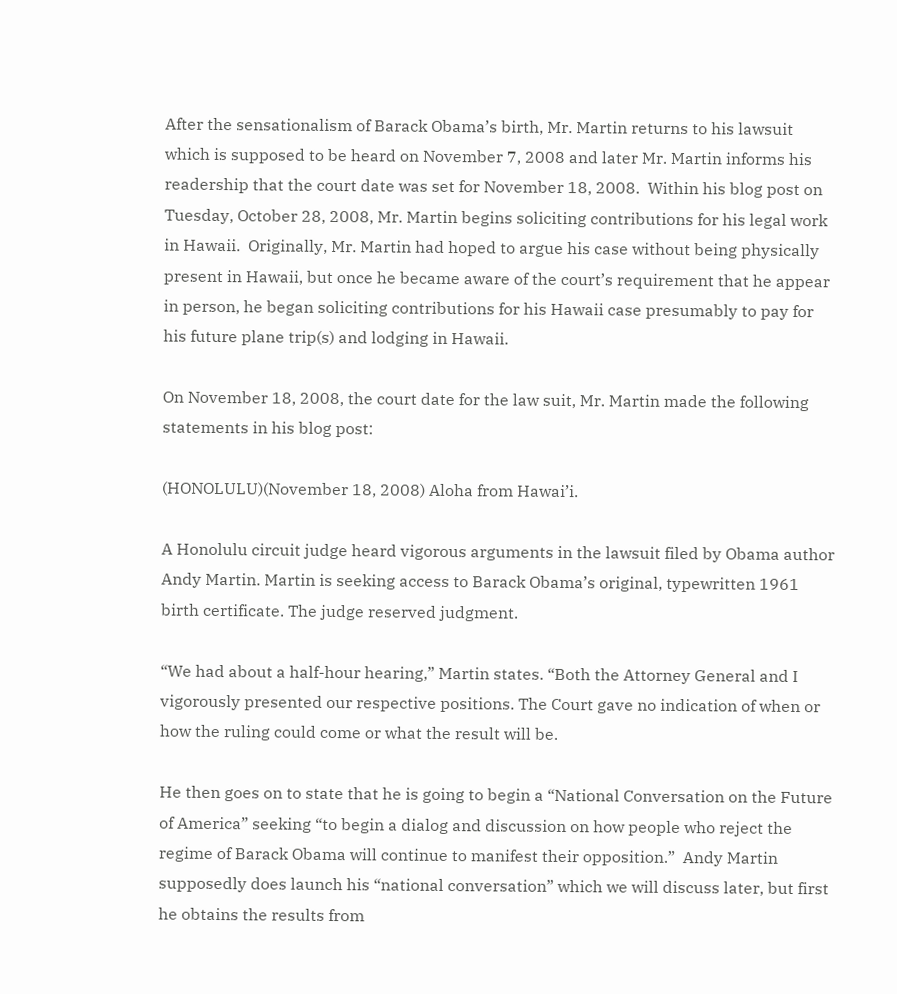After the sensationalism of Barack Obama’s birth, Mr. Martin returns to his lawsuit which is supposed to be heard on November 7, 2008 and later Mr. Martin informs his readership that the court date was set for November 18, 2008.  Within his blog post on Tuesday, October 28, 2008, Mr. Martin begins soliciting contributions for his legal work in Hawaii.  Originally, Mr. Martin had hoped to argue his case without being physically present in Hawaii, but once he became aware of the court’s requirement that he appear in person, he began soliciting contributions for his Hawaii case presumably to pay for his future plane trip(s) and lodging in Hawaii.

On November 18, 2008, the court date for the law suit, Mr. Martin made the following statements in his blog post:

(HONOLULU)(November 18, 2008) Aloha from Hawai’i.

A Honolulu circuit judge heard vigorous arguments in the lawsuit filed by Obama author Andy Martin. Martin is seeking access to Barack Obama’s original, typewritten 1961 birth certificate. The judge reserved judgment.

“We had about a half-hour hearing,” Martin states. “Both the Attorney General and I vigorously presented our respective positions. The Court gave no indication of when or how the ruling could come or what the result will be.

He then goes on to state that he is going to begin a “National Conversation on the Future of America” seeking “to begin a dialog and discussion on how people who reject the regime of Barack Obama will continue to manifest their opposition.”  Andy Martin supposedly does launch his “national conversation” which we will discuss later, but first he obtains the results from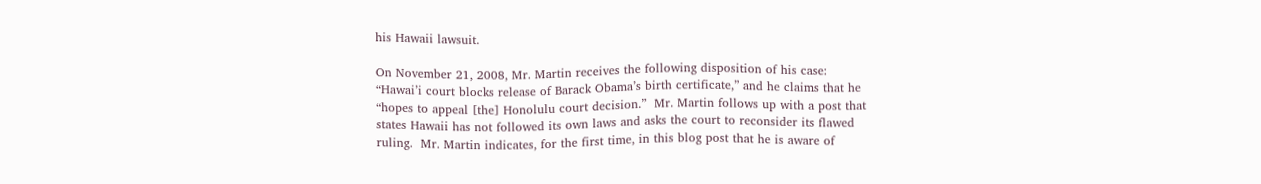his Hawaii lawsuit.

On November 21, 2008, Mr. Martin receives the following disposition of his case:  “Hawai’i court blocks release of Barack Obama’s birth certificate,” and he claims that he “hopes to appeal [the] Honolulu court decision.”  Mr. Martin follows up with a post that states Hawaii has not followed its own laws and asks the court to reconsider its flawed ruling.  Mr. Martin indicates, for the first time, in this blog post that he is aware of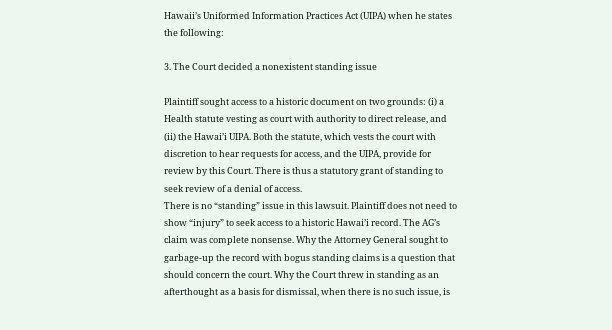Hawaii’s Uniformed Information Practices Act (UIPA) when he states the following:

3. The Court decided a nonexistent standing issue

Plaintiff sought access to a historic document on two grounds: (i) a Health statute vesting as court with authority to direct release, and (ii) the Hawai’i UIPA. Both the statute, which vests the court with discretion to hear requests for access, and the UIPA, provide for review by this Court. There is thus a statutory grant of standing to seek review of a denial of access.
There is no “standing” issue in this lawsuit. Plaintiff does not need to show “injury” to seek access to a historic Hawai’i record. The AG’s claim was complete nonsense. Why the Attorney General sought to garbage-up the record with bogus standing claims is a question that should concern the court. Why the Court threw in standing as an afterthought as a basis for dismissal, when there is no such issue, is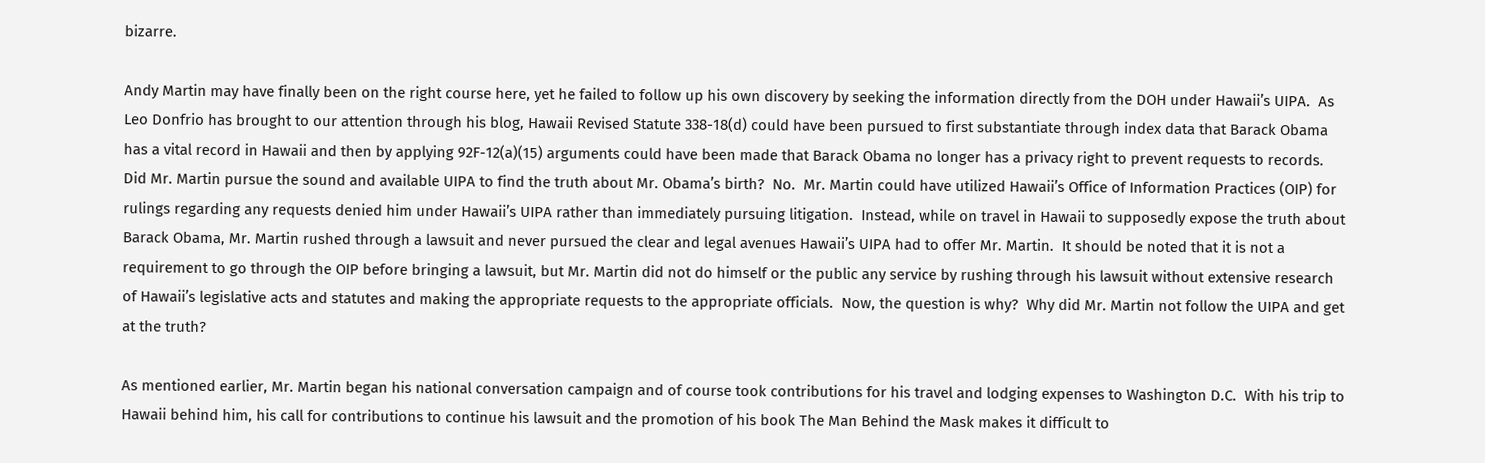bizarre.

Andy Martin may have finally been on the right course here, yet he failed to follow up his own discovery by seeking the information directly from the DOH under Hawaii’s UIPA.  As Leo Donfrio has brought to our attention through his blog, Hawaii Revised Statute 338-18(d) could have been pursued to first substantiate through index data that Barack Obama has a vital record in Hawaii and then by applying 92F-12(a)(15) arguments could have been made that Barack Obama no longer has a privacy right to prevent requests to records.  Did Mr. Martin pursue the sound and available UIPA to find the truth about Mr. Obama’s birth?  No.  Mr. Martin could have utilized Hawaii’s Office of Information Practices (OIP) for rulings regarding any requests denied him under Hawaii’s UIPA rather than immediately pursuing litigation.  Instead, while on travel in Hawaii to supposedly expose the truth about Barack Obama, Mr. Martin rushed through a lawsuit and never pursued the clear and legal avenues Hawaii’s UIPA had to offer Mr. Martin.  It should be noted that it is not a requirement to go through the OIP before bringing a lawsuit, but Mr. Martin did not do himself or the public any service by rushing through his lawsuit without extensive research of Hawaii’s legislative acts and statutes and making the appropriate requests to the appropriate officials.  Now, the question is why?  Why did Mr. Martin not follow the UIPA and get at the truth?

As mentioned earlier, Mr. Martin began his national conversation campaign and of course took contributions for his travel and lodging expenses to Washington D.C.  With his trip to Hawaii behind him, his call for contributions to continue his lawsuit and the promotion of his book The Man Behind the Mask makes it difficult to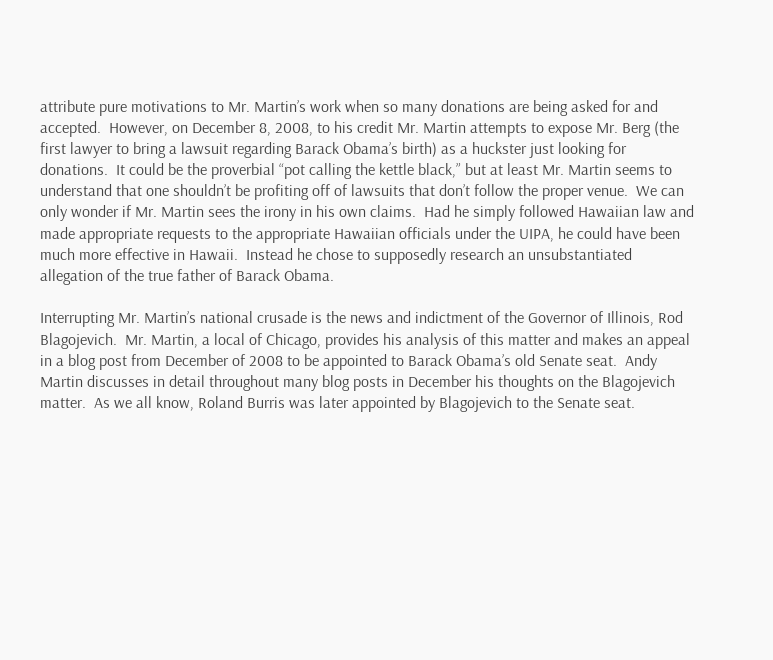attribute pure motivations to Mr. Martin’s work when so many donations are being asked for and accepted.  However, on December 8, 2008, to his credit Mr. Martin attempts to expose Mr. Berg (the first lawyer to bring a lawsuit regarding Barack Obama’s birth) as a huckster just looking for donations.  It could be the proverbial “pot calling the kettle black,” but at least Mr. Martin seems to understand that one shouldn’t be profiting off of lawsuits that don’t follow the proper venue.  We can only wonder if Mr. Martin sees the irony in his own claims.  Had he simply followed Hawaiian law and made appropriate requests to the appropriate Hawaiian officials under the UIPA, he could have been much more effective in Hawaii.  Instead he chose to supposedly research an unsubstantiated allegation of the true father of Barack Obama.

Interrupting Mr. Martin’s national crusade is the news and indictment of the Governor of Illinois, Rod Blagojevich.  Mr. Martin, a local of Chicago, provides his analysis of this matter and makes an appeal in a blog post from December of 2008 to be appointed to Barack Obama’s old Senate seat.  Andy Martin discusses in detail throughout many blog posts in December his thoughts on the Blagojevich matter.  As we all know, Roland Burris was later appointed by Blagojevich to the Senate seat.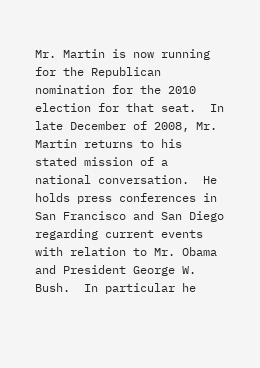Mr. Martin is now running for the Republican nomination for the 2010 election for that seat.  In late December of 2008, Mr. Martin returns to his stated mission of a national conversation.  He holds press conferences in San Francisco and San Diego regarding current events with relation to Mr. Obama and President George W. Bush.  In particular he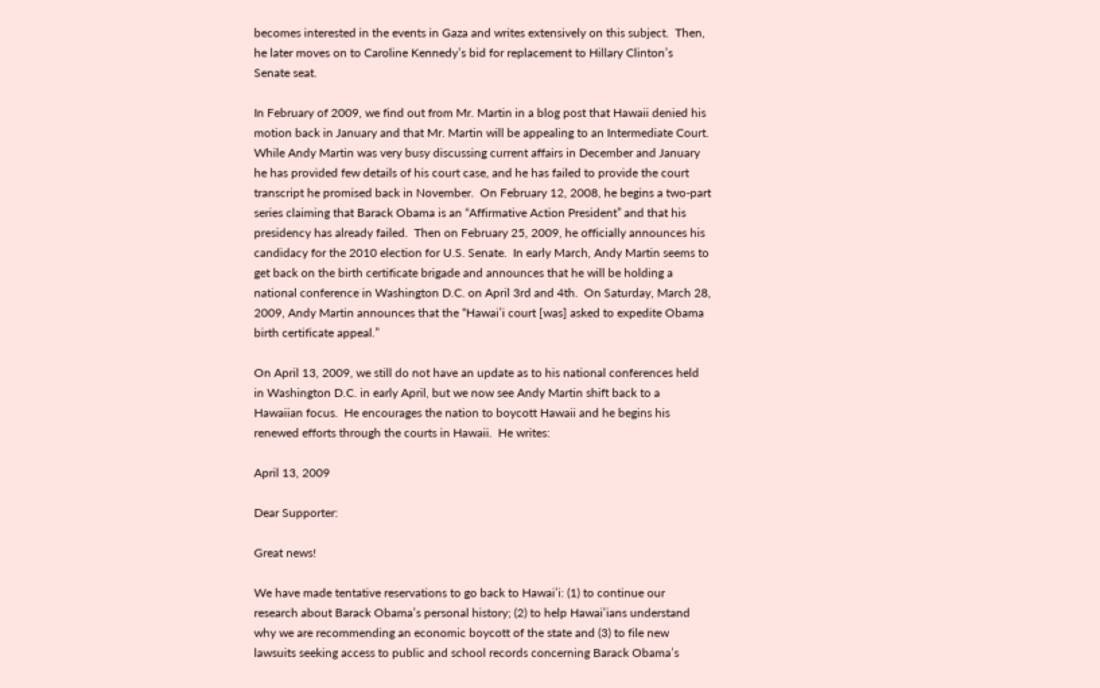becomes interested in the events in Gaza and writes extensively on this subject.  Then, he later moves on to Caroline Kennedy’s bid for replacement to Hillary Clinton’s Senate seat.

In February of 2009, we find out from Mr. Martin in a blog post that Hawaii denied his motion back in January and that Mr. Martin will be appealing to an Intermediate Court.  While Andy Martin was very busy discussing current affairs in December and January he has provided few details of his court case, and he has failed to provide the court transcript he promised back in November.  On February 12, 2008, he begins a two-part series claiming that Barack Obama is an “Affirmative Action President” and that his presidency has already failed.  Then on February 25, 2009, he officially announces his candidacy for the 2010 election for U.S. Senate.  In early March, Andy Martin seems to get back on the birth certificate brigade and announces that he will be holding a national conference in Washington D.C. on April 3rd and 4th.  On Saturday, March 28, 2009, Andy Martin announces that the “Hawai’i court [was] asked to expedite Obama birth certificate appeal.”

On April 13, 2009, we still do not have an update as to his national conferences held in Washington D.C. in early April, but we now see Andy Martin shift back to a Hawaiian focus.  He encourages the nation to boycott Hawaii and he begins his renewed efforts through the courts in Hawaii.  He writes:

April 13, 2009

Dear Supporter:

Great news!

We have made tentative reservations to go back to Hawai’i: (1) to continue our research about Barack Obama’s personal history; (2) to help Hawai’ians understand why we are recommending an economic boycott of the state and (3) to file new lawsuits seeking access to public and school records concerning Barack Obama’s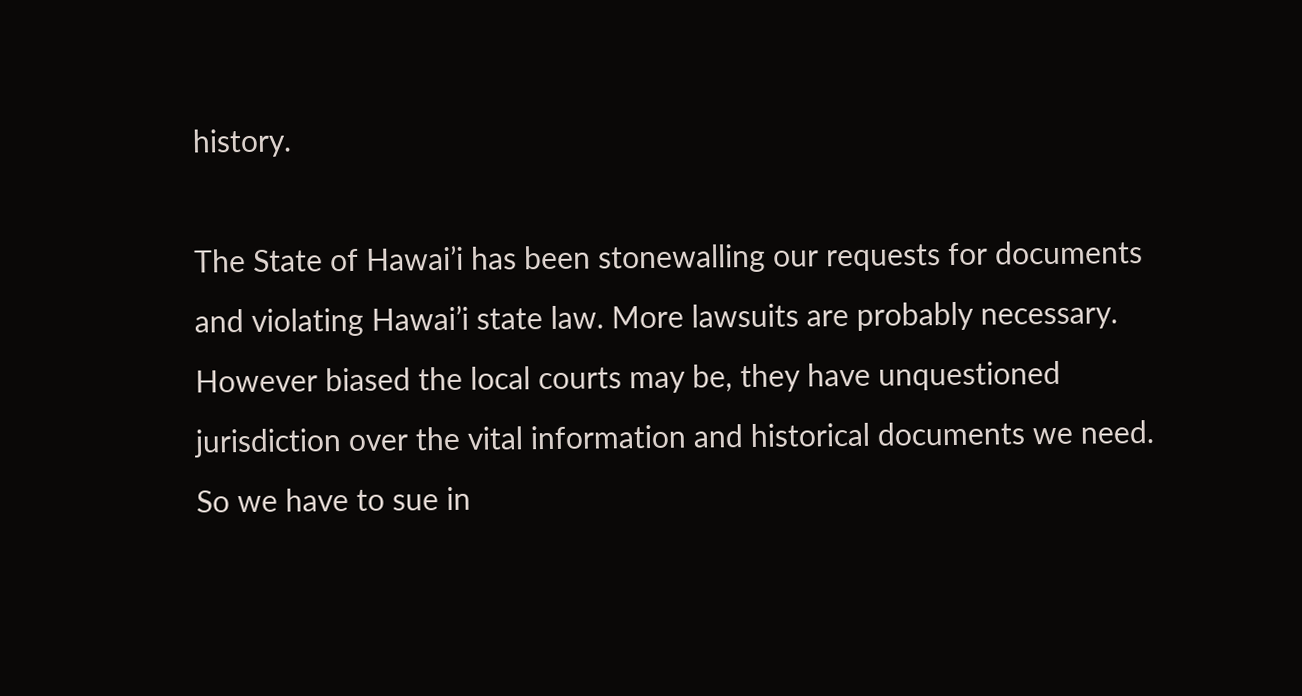history.

The State of Hawai’i has been stonewalling our requests for documents and violating Hawai’i state law. More lawsuits are probably necessary. However biased the local courts may be, they have unquestioned jurisdiction over the vital information and historical documents we need. So we have to sue in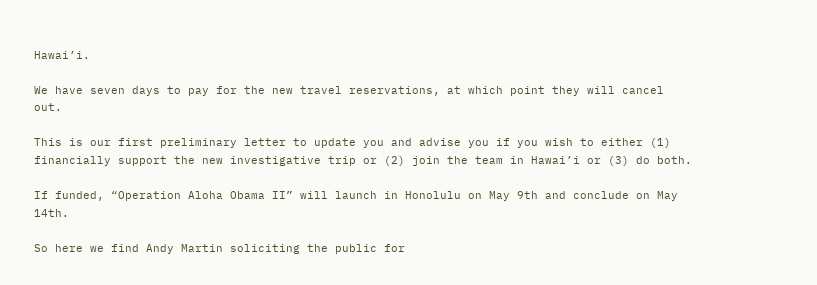Hawai’i.

We have seven days to pay for the new travel reservations, at which point they will cancel out.

This is our first preliminary letter to update you and advise you if you wish to either (1) financially support the new investigative trip or (2) join the team in Hawai’i or (3) do both.

If funded, “Operation Aloha Obama II” will launch in Honolulu on May 9th and conclude on May 14th.

So here we find Andy Martin soliciting the public for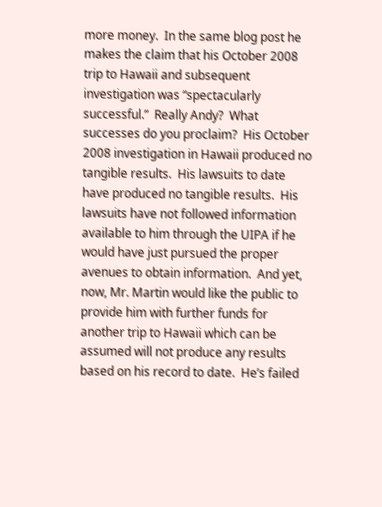more money.  In the same blog post he makes the claim that his October 2008 trip to Hawaii and subsequent investigation was “spectacularly successful.”  Really Andy?  What successes do you proclaim?  His October 2008 investigation in Hawaii produced no tangible results.  His lawsuits to date have produced no tangible results.  His lawsuits have not followed information available to him through the UIPA if he would have just pursued the proper avenues to obtain information.  And yet, now, Mr. Martin would like the public to provide him with further funds for another trip to Hawaii which can be assumed will not produce any results based on his record to date.  He’s failed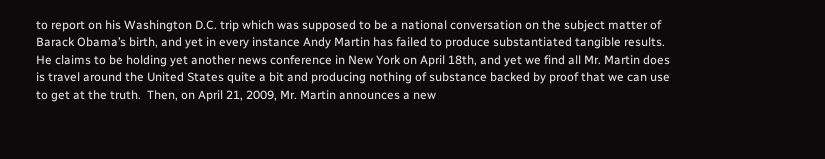to report on his Washington D.C. trip which was supposed to be a national conversation on the subject matter of Barack Obama’s birth, and yet in every instance Andy Martin has failed to produce substantiated tangible results.  He claims to be holding yet another news conference in New York on April 18th, and yet we find all Mr. Martin does is travel around the United States quite a bit and producing nothing of substance backed by proof that we can use to get at the truth.  Then, on April 21, 2009, Mr. Martin announces a new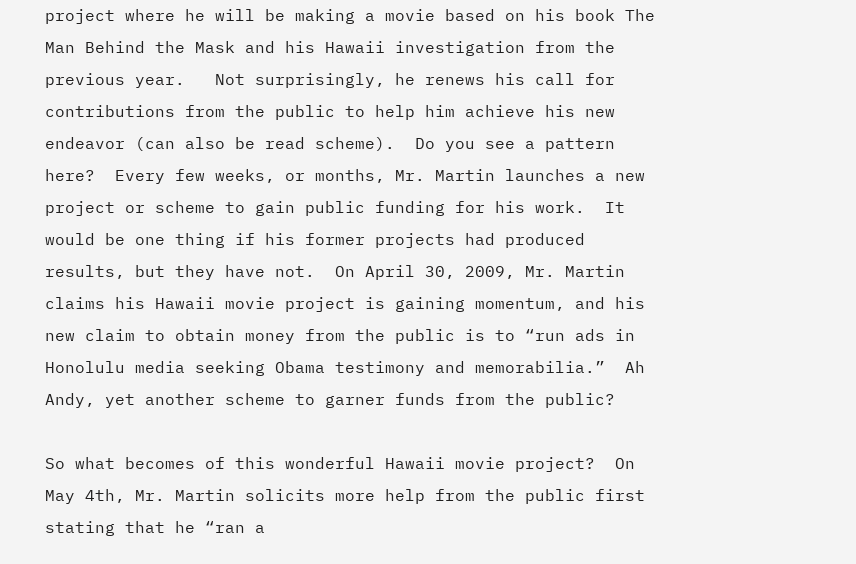project where he will be making a movie based on his book The Man Behind the Mask and his Hawaii investigation from the previous year.   Not surprisingly, he renews his call for contributions from the public to help him achieve his new endeavor (can also be read scheme).  Do you see a pattern here?  Every few weeks, or months, Mr. Martin launches a new project or scheme to gain public funding for his work.  It would be one thing if his former projects had produced results, but they have not.  On April 30, 2009, Mr. Martin claims his Hawaii movie project is gaining momentum, and his new claim to obtain money from the public is to “run ads in Honolulu media seeking Obama testimony and memorabilia.”  Ah Andy, yet another scheme to garner funds from the public?

So what becomes of this wonderful Hawaii movie project?  On May 4th, Mr. Martin solicits more help from the public first stating that he “ran a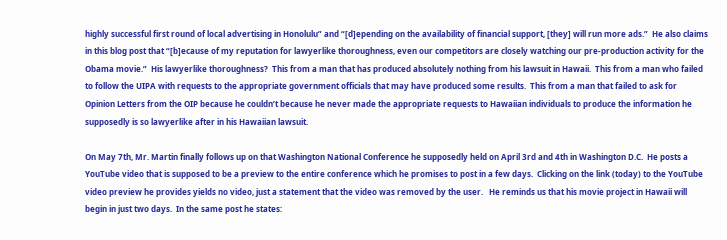highly successful first round of local advertising in Honolulu” and “[d]epending on the availability of financial support, [they] will run more ads.”  He also claims in this blog post that “[b]ecause of my reputation for lawyerlike thoroughness, even our competitors are closely watching our pre-production activity for the Obama movie.”  His lawyerlike thoroughness?  This from a man that has produced absolutely nothing from his lawsuit in Hawaii.  This from a man who failed to follow the UIPA with requests to the appropriate government officials that may have produced some results.  This from a man that failed to ask for Opinion Letters from the OIP because he couldn’t because he never made the appropriate requests to Hawaiian individuals to produce the information he supposedly is so lawyerlike after in his Hawaiian lawsuit.

On May 7th, Mr. Martin finally follows up on that Washington National Conference he supposedly held on April 3rd and 4th in Washington D.C.  He posts a YouTube video that is supposed to be a preview to the entire conference which he promises to post in a few days.  Clicking on the link (today) to the YouTube video preview he provides yields no video, just a statement that the video was removed by the user.   He reminds us that his movie project in Hawaii will begin in just two days.  In the same post he states: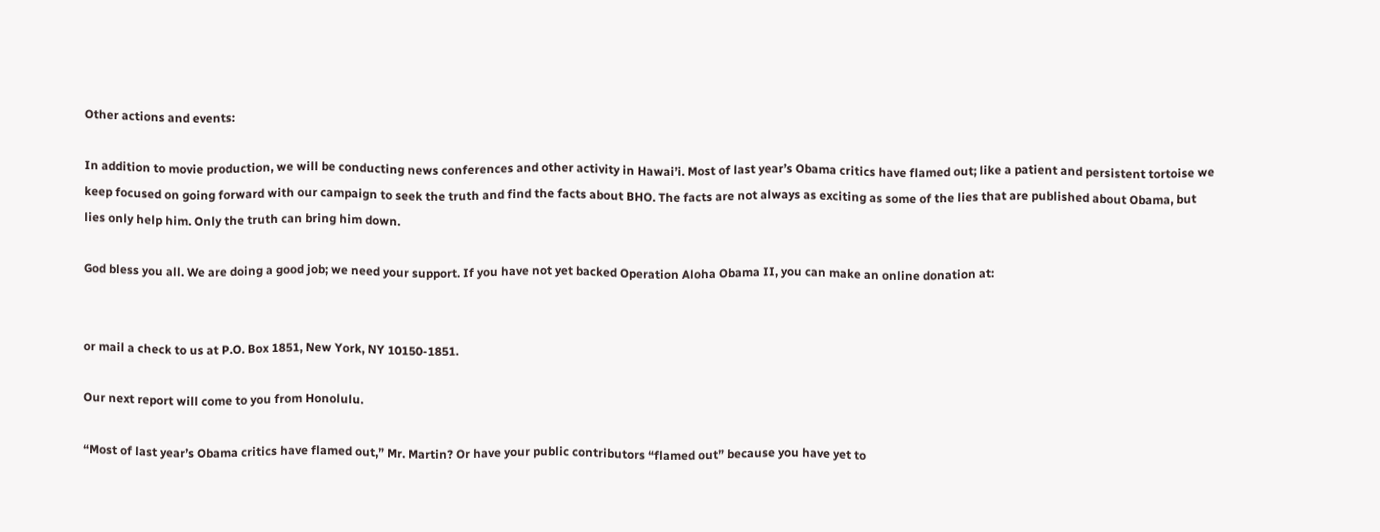Other actions and events:

In addition to movie production, we will be conducting news conferences and other activity in Hawai’i. Most of last year’s Obama critics have flamed out; like a patient and persistent tortoise we keep focused on going forward with our campaign to seek the truth and find the facts about BHO. The facts are not always as exciting as some of the lies that are published about Obama, but lies only help him. Only the truth can bring him down.

God bless you all. We are doing a good job; we need your support. If you have not yet backed Operation Aloha Obama II, you can make an online donation at:


or mail a check to us at P.O. Box 1851, New York, NY 10150-1851.

Our next report will come to you from Honolulu.

“Most of last year’s Obama critics have flamed out,” Mr. Martin? Or have your public contributors “flamed out” because you have yet to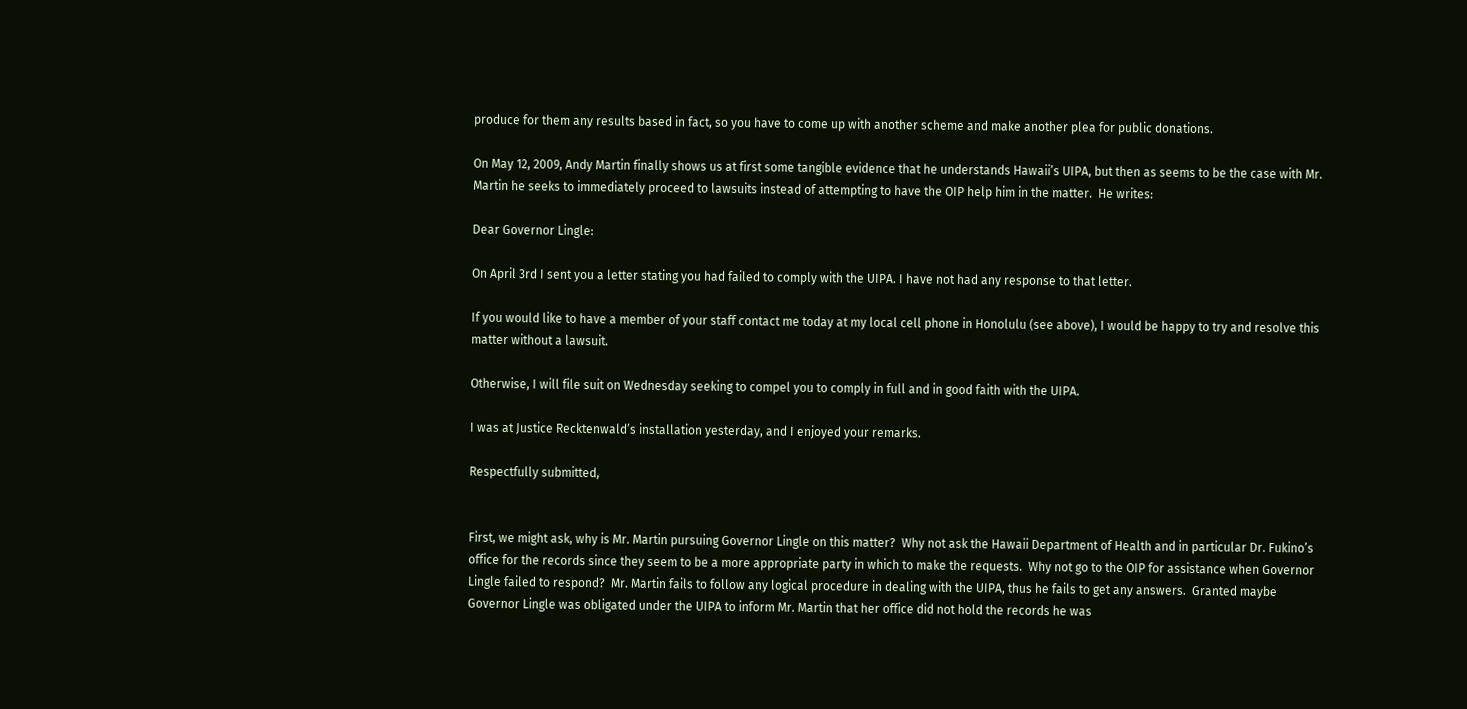produce for them any results based in fact, so you have to come up with another scheme and make another plea for public donations.

On May 12, 2009, Andy Martin finally shows us at first some tangible evidence that he understands Hawaii’s UIPA, but then as seems to be the case with Mr. Martin he seeks to immediately proceed to lawsuits instead of attempting to have the OIP help him in the matter.  He writes:

Dear Governor Lingle:

On April 3rd I sent you a letter stating you had failed to comply with the UIPA. I have not had any response to that letter.

If you would like to have a member of your staff contact me today at my local cell phone in Honolulu (see above), I would be happy to try and resolve this matter without a lawsuit.

Otherwise, I will file suit on Wednesday seeking to compel you to comply in full and in good faith with the UIPA.

I was at Justice Recktenwald’s installation yesterday, and I enjoyed your remarks.

Respectfully submitted,


First, we might ask, why is Mr. Martin pursuing Governor Lingle on this matter?  Why not ask the Hawaii Department of Health and in particular Dr. Fukino’s office for the records since they seem to be a more appropriate party in which to make the requests.  Why not go to the OIP for assistance when Governor Lingle failed to respond?  Mr. Martin fails to follow any logical procedure in dealing with the UIPA, thus he fails to get any answers.  Granted maybe Governor Lingle was obligated under the UIPA to inform Mr. Martin that her office did not hold the records he was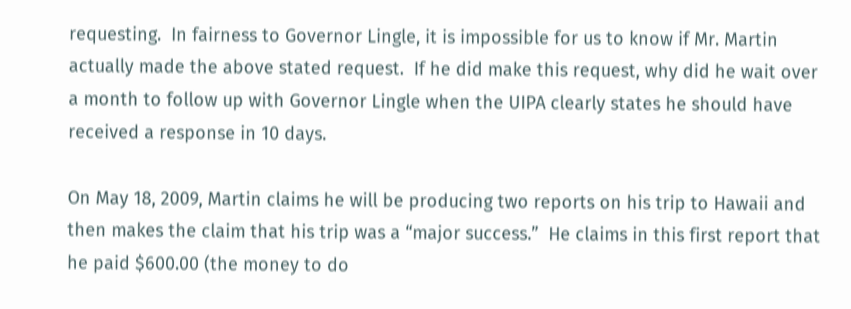requesting.  In fairness to Governor Lingle, it is impossible for us to know if Mr. Martin actually made the above stated request.  If he did make this request, why did he wait over a month to follow up with Governor Lingle when the UIPA clearly states he should have received a response in 10 days.

On May 18, 2009, Martin claims he will be producing two reports on his trip to Hawaii and then makes the claim that his trip was a “major success.”  He claims in this first report that he paid $600.00 (the money to do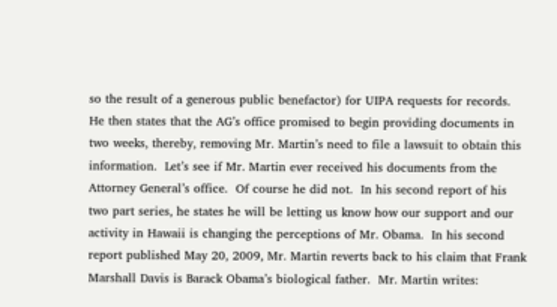so the result of a generous public benefactor) for UIPA requests for records.  He then states that the AG’s office promised to begin providing documents in two weeks, thereby, removing Mr. Martin’s need to file a lawsuit to obtain this information.  Let’s see if Mr. Martin ever received his documents from the Attorney General’s office.  Of course he did not.  In his second report of his two part series, he states he will be letting us know how our support and our activity in Hawaii is changing the perceptions of Mr. Obama.  In his second report published May 20, 2009, Mr. Martin reverts back to his claim that Frank Marshall Davis is Barack Obama’s biological father.  Mr. Martin writes: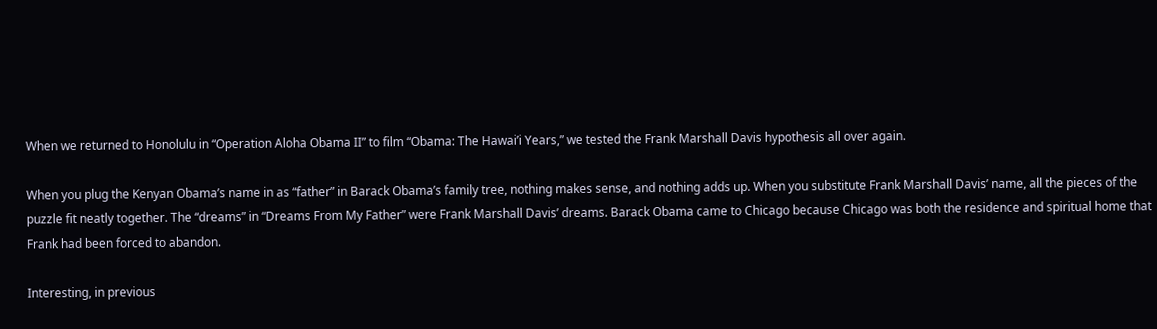When we returned to Honolulu in “Operation Aloha Obama II” to film “Obama: The Hawai’i Years,” we tested the Frank Marshall Davis hypothesis all over again.

When you plug the Kenyan Obama’s name in as “father” in Barack Obama’s family tree, nothing makes sense, and nothing adds up. When you substitute Frank Marshall Davis’ name, all the pieces of the puzzle fit neatly together. The “dreams” in “Dreams From My Father” were Frank Marshall Davis’ dreams. Barack Obama came to Chicago because Chicago was both the residence and spiritual home that Frank had been forced to abandon.

Interesting, in previous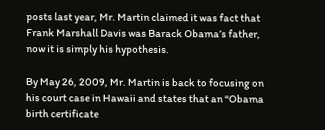posts last year, Mr. Martin claimed it was fact that Frank Marshall Davis was Barack Obama’s father, now it is simply his hypothesis.

By May 26, 2009, Mr. Martin is back to focusing on his court case in Hawaii and states that an “Obama birth certificate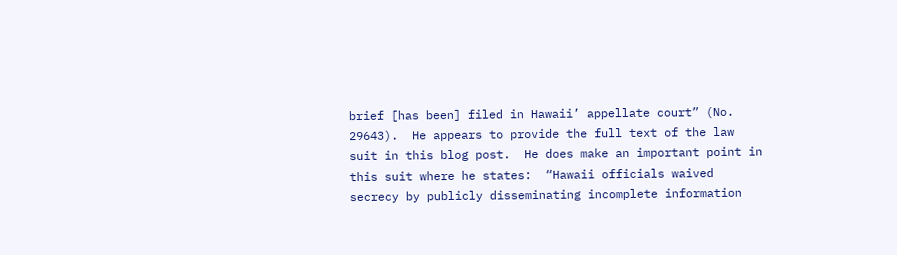brief [has been] filed in Hawaii’ appellate court” (No. 29643).  He appears to provide the full text of the law suit in this blog post.  He does make an important point in this suit where he states:  “Hawaii officials waived secrecy by publicly disseminating incomplete information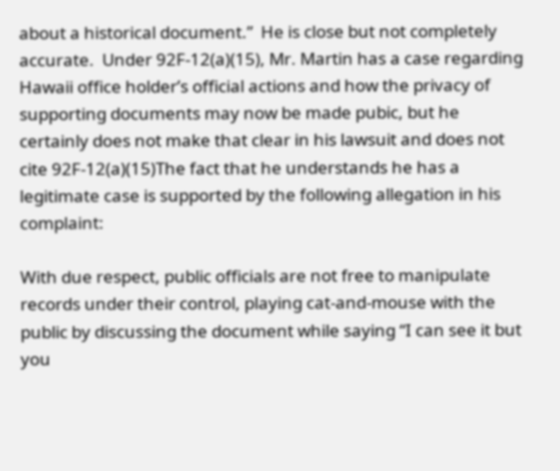about a historical document.”  He is close but not completely accurate.  Under 92F-12(a)(15), Mr. Martin has a case regarding Hawaii office holder’s official actions and how the privacy of supporting documents may now be made pubic, but he certainly does not make that clear in his lawsuit and does not cite 92F-12(a)(15)The fact that he understands he has a legitimate case is supported by the following allegation in his complaint:

With due respect, public officials are not free to manipulate records under their control, playing cat-and-mouse with the public by discussing the document while saying “I can see it but you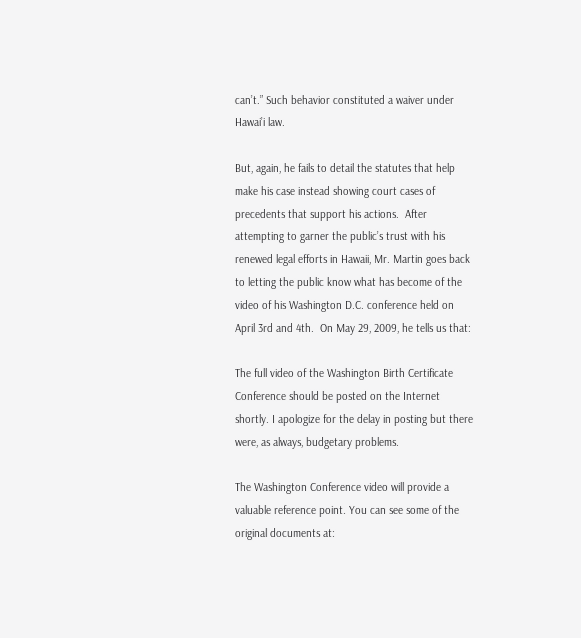can’t.” Such behavior constituted a waiver under Hawai’i law.

But, again, he fails to detail the statutes that help make his case instead showing court cases of precedents that support his actions.  After attempting to garner the public’s trust with his renewed legal efforts in Hawaii, Mr. Martin goes back to letting the public know what has become of the video of his Washington D.C. conference held on April 3rd and 4th.  On May 29, 2009, he tells us that:

The full video of the Washington Birth Certificate Conference should be posted on the Internet shortly. I apologize for the delay in posting but there were, as always, budgetary problems.

The Washington Conference video will provide a valuable reference point. You can see some of the original documents at: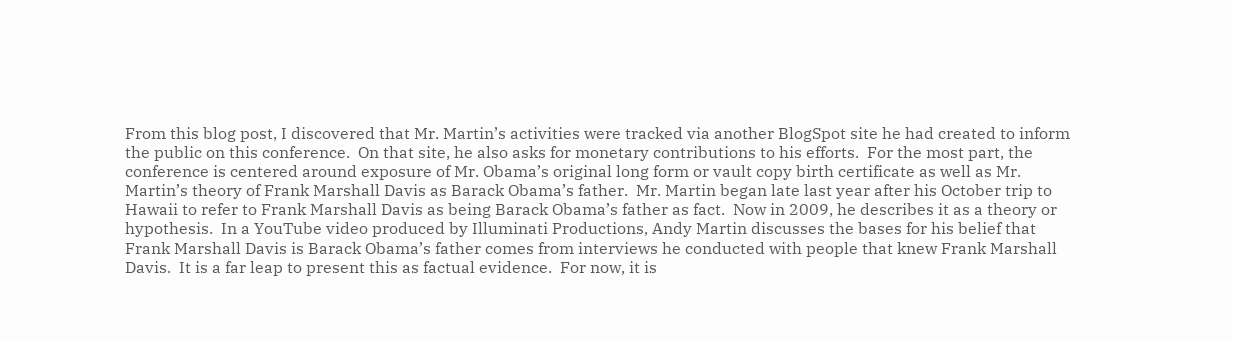From this blog post, I discovered that Mr. Martin’s activities were tracked via another BlogSpot site he had created to inform the public on this conference.  On that site, he also asks for monetary contributions to his efforts.  For the most part, the conference is centered around exposure of Mr. Obama’s original long form or vault copy birth certificate as well as Mr. Martin’s theory of Frank Marshall Davis as Barack Obama’s father.  Mr. Martin began late last year after his October trip to Hawaii to refer to Frank Marshall Davis as being Barack Obama’s father as fact.  Now in 2009, he describes it as a theory or hypothesis.  In a YouTube video produced by Illuminati Productions, Andy Martin discusses the bases for his belief that Frank Marshall Davis is Barack Obama’s father comes from interviews he conducted with people that knew Frank Marshall Davis.  It is a far leap to present this as factual evidence.  For now, it is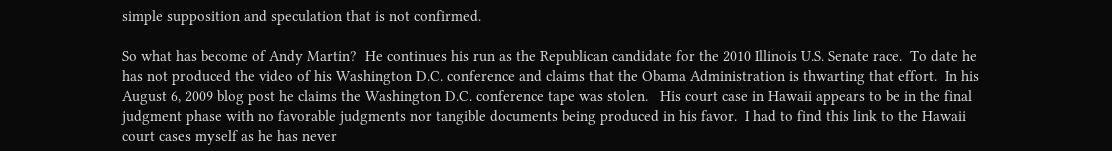simple supposition and speculation that is not confirmed.

So what has become of Andy Martin?  He continues his run as the Republican candidate for the 2010 Illinois U.S. Senate race.  To date he has not produced the video of his Washington D.C. conference and claims that the Obama Administration is thwarting that effort.  In his August 6, 2009 blog post he claims the Washington D.C. conference tape was stolen.   His court case in Hawaii appears to be in the final judgment phase with no favorable judgments nor tangible documents being produced in his favor.  I had to find this link to the Hawaii court cases myself as he has never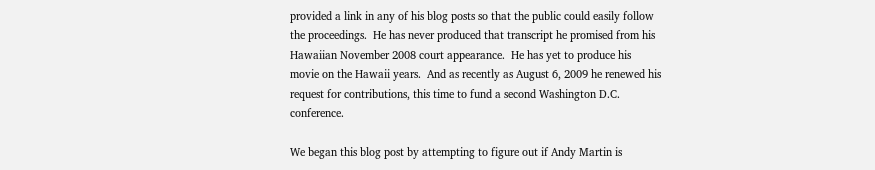provided a link in any of his blog posts so that the public could easily follow the proceedings.  He has never produced that transcript he promised from his Hawaiian November 2008 court appearance.  He has yet to produce his movie on the Hawaii years.  And as recently as August 6, 2009 he renewed his request for contributions, this time to fund a second Washington D.C. conference.

We began this blog post by attempting to figure out if Andy Martin is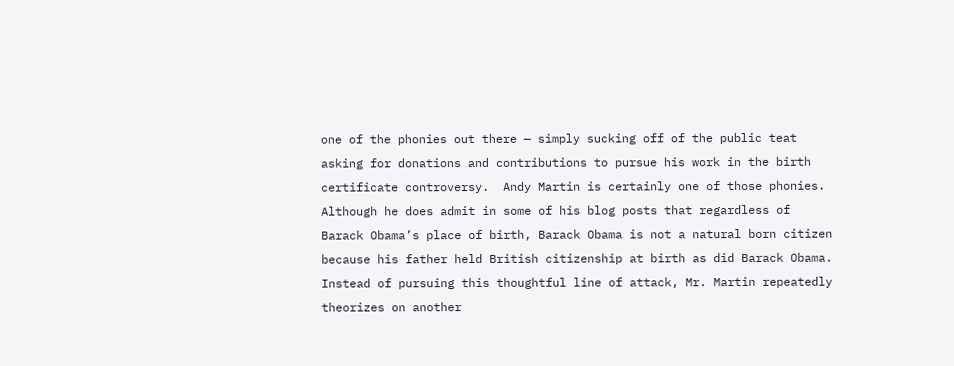one of the phonies out there — simply sucking off of the public teat asking for donations and contributions to pursue his work in the birth certificate controversy.  Andy Martin is certainly one of those phonies.  Although he does admit in some of his blog posts that regardless of Barack Obama’s place of birth, Barack Obama is not a natural born citizen because his father held British citizenship at birth as did Barack Obama.  Instead of pursuing this thoughtful line of attack, Mr. Martin repeatedly theorizes on another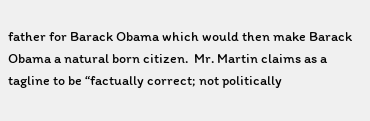father for Barack Obama which would then make Barack Obama a natural born citizen.  Mr. Martin claims as a tagline to be “factually correct; not politically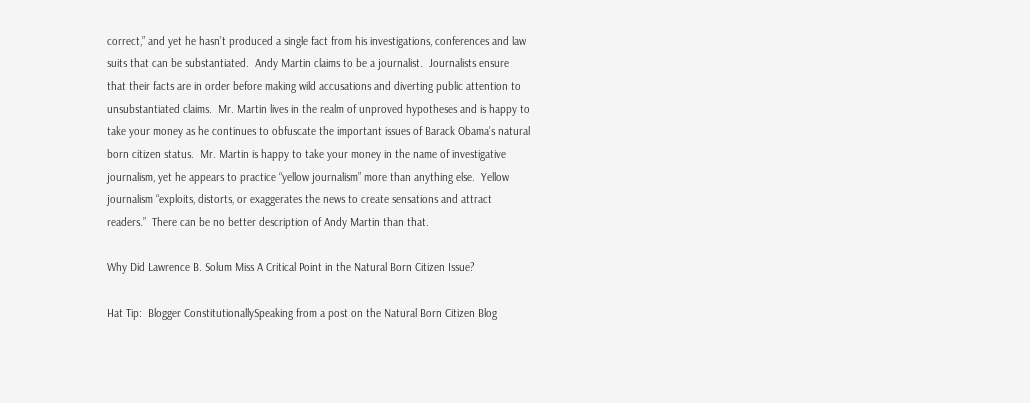correct,” and yet he hasn’t produced a single fact from his investigations, conferences and law suits that can be substantiated.  Andy Martin claims to be a journalist.  Journalists ensure that their facts are in order before making wild accusations and diverting public attention to unsubstantiated claims.  Mr. Martin lives in the realm of unproved hypotheses and is happy to take your money as he continues to obfuscate the important issues of Barack Obama’s natural born citizen status.  Mr. Martin is happy to take your money in the name of investigative journalism, yet he appears to practice “yellow journalism” more than anything else.  Yellow journalism “exploits, distorts, or exaggerates the news to create sensations and attract readers.”  There can be no better description of Andy Martin than that.

Why Did Lawrence B. Solum Miss A Critical Point in the Natural Born Citizen Issue?

Hat Tip:  Blogger ConstitutionallySpeaking from a post on the Natural Born Citizen Blog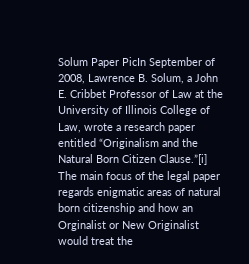Solum Paper PicIn September of 2008, Lawrence B. Solum, a John E. Cribbet Professor of Law at the University of Illinois College of Law, wrote a research paper entitled “Originalism and the Natural Born Citizen Clause.”[i]  The main focus of the legal paper regards enigmatic areas of natural born citizenship and how an Orginalist or New Originalist would treat the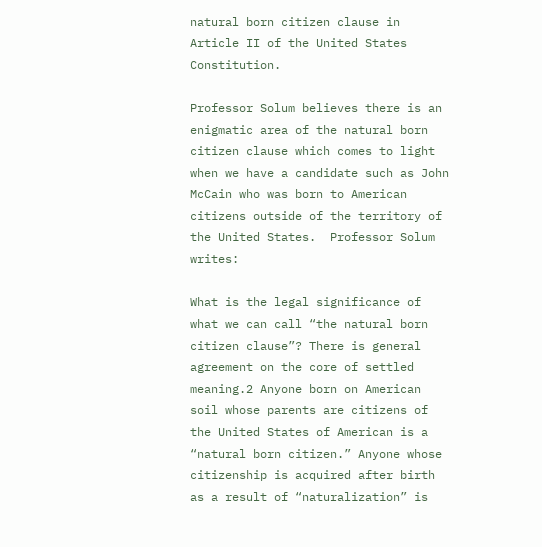natural born citizen clause in Article II of the United States Constitution.

Professor Solum believes there is an enigmatic area of the natural born citizen clause which comes to light when we have a candidate such as John McCain who was born to American citizens outside of the territory of the United States.  Professor Solum writes:

What is the legal significance of what we can call “the natural born citizen clause”? There is general agreement on the core of settled meaning.2 Anyone born on American soil whose parents are citizens of the United States of American is a “natural born citizen.” Anyone whose citizenship is acquired after birth as a result of “naturalization” is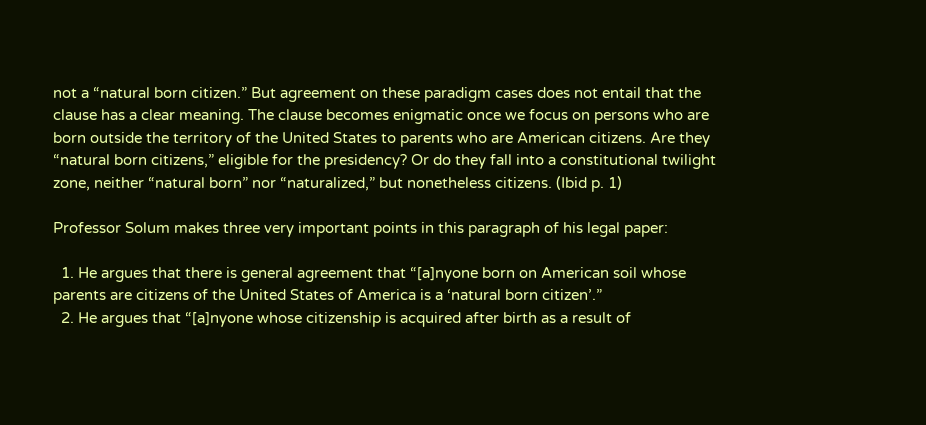not a “natural born citizen.” But agreement on these paradigm cases does not entail that the clause has a clear meaning. The clause becomes enigmatic once we focus on persons who are born outside the territory of the United States to parents who are American citizens. Are they “natural born citizens,” eligible for the presidency? Or do they fall into a constitutional twilight zone, neither “natural born” nor “naturalized,” but nonetheless citizens. (Ibid p. 1)

Professor Solum makes three very important points in this paragraph of his legal paper:

  1. He argues that there is general agreement that “[a]nyone born on American soil whose parents are citizens of the United States of America is a ‘natural born citizen’.”
  2. He argues that “[a]nyone whose citizenship is acquired after birth as a result of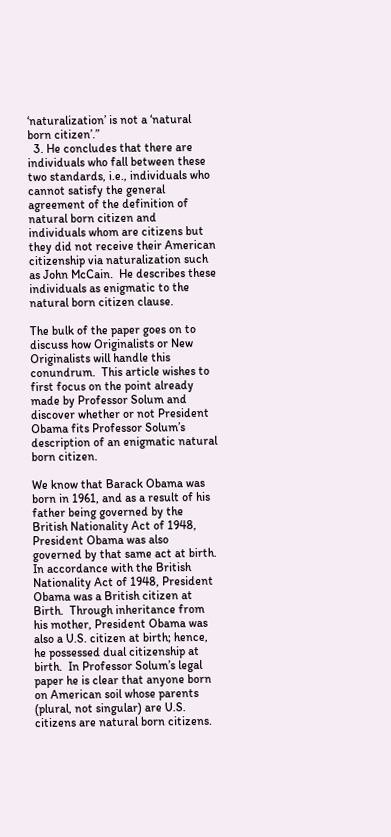‘naturalization’ is not a ‘natural born citizen’.”
  3. He concludes that there are individuals who fall between these two standards, i.e., individuals who cannot satisfy the general agreement of the definition of natural born citizen and individuals whom are citizens but they did not receive their American citizenship via naturalization such as John McCain.  He describes these individuals as enigmatic to the natural born citizen clause.

The bulk of the paper goes on to discuss how Originalists or New Originalists will handle this conundrum.  This article wishes to first focus on the point already made by Professor Solum and discover whether or not President Obama fits Professor Solum’s description of an enigmatic natural born citizen.

We know that Barack Obama was born in 1961, and as a result of his father being governed by the British Nationality Act of 1948, President Obama was also governed by that same act at birth.  In accordance with the British Nationality Act of 1948, President Obama was a British citizen at Birth.  Through inheritance from his mother, President Obama was also a U.S. citizen at birth; hence, he possessed dual citizenship at birth.  In Professor Solum’s legal paper he is clear that anyone born on American soil whose parents (plural, not singular) are U.S. citizens are natural born citizens.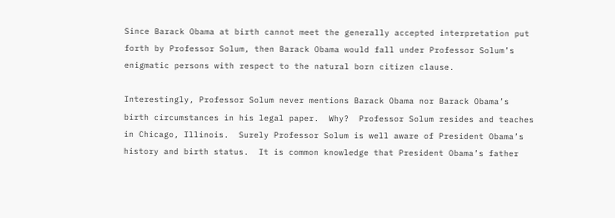Since Barack Obama at birth cannot meet the generally accepted interpretation put forth by Professor Solum, then Barack Obama would fall under Professor Solum’s enigmatic persons with respect to the natural born citizen clause.

Interestingly, Professor Solum never mentions Barack Obama nor Barack Obama’s birth circumstances in his legal paper.  Why?  Professor Solum resides and teaches in Chicago, Illinois.  Surely Professor Solum is well aware of President Obama’s history and birth status.  It is common knowledge that President Obama’s father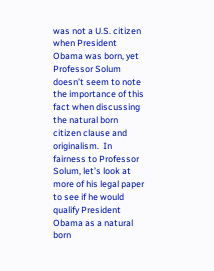was not a U.S. citizen when President Obama was born, yet Professor Solum doesn’t seem to note the importance of this fact when discussing the natural born citizen clause and originalism.  In fairness to Professor Solum, let’s look at more of his legal paper to see if he would qualify President Obama as a natural born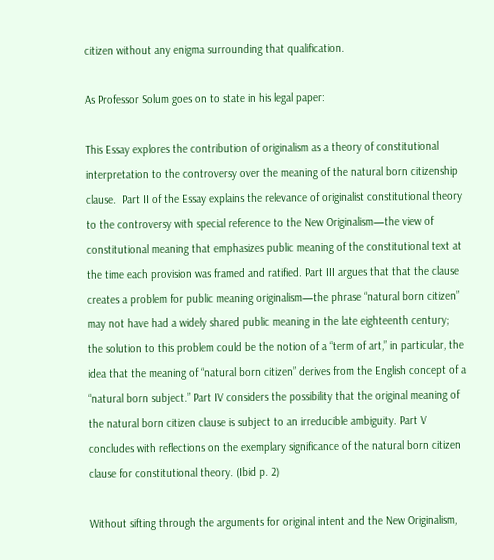citizen without any enigma surrounding that qualification.

As Professor Solum goes on to state in his legal paper:

This Essay explores the contribution of originalism as a theory of constitutional interpretation to the controversy over the meaning of the natural born citizenship clause.  Part II of the Essay explains the relevance of originalist constitutional theory to the controversy with special reference to the New Originalism—the view of constitutional meaning that emphasizes public meaning of the constitutional text at the time each provision was framed and ratified. Part III argues that that the clause creates a problem for public meaning originalism—the phrase “natural born citizen” may not have had a widely shared public meaning in the late eighteenth century; the solution to this problem could be the notion of a “term of art,” in particular, the idea that the meaning of “natural born citizen” derives from the English concept of a “natural born subject.” Part IV considers the possibility that the original meaning of the natural born citizen clause is subject to an irreducible ambiguity. Part V concludes with reflections on the exemplary significance of the natural born citizen clause for constitutional theory. (Ibid p. 2)

Without sifting through the arguments for original intent and the New Originalism,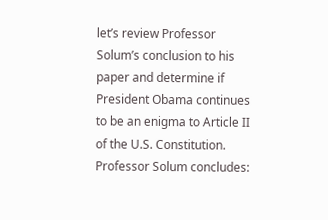let’s review Professor Solum’s conclusion to his paper and determine if President Obama continues to be an enigma to Article II of the U.S. Constitution.  Professor Solum concludes: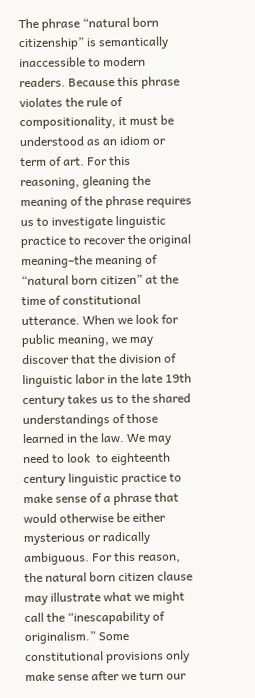The phrase “natural born citizenship” is semantically inaccessible to modern readers. Because this phrase violates the rule of compositionality, it must be understood as an idiom or term of art. For this reasoning, gleaning the meaning of the phrase requires us to investigate linguistic practice to recover the original meaning–the meaning of “natural born citizen” at the time of constitutional utterance. When we look for public meaning, we may discover that the division of linguistic labor in the late 19th century takes us to the shared understandings of those learned in the law. We may need to look  to eighteenth century linguistic practice to make sense of a phrase that would otherwise be either mysterious or radically ambiguous. For this reason, the natural born citizen clause may illustrate what we might call the “inescapability of originalism.” Some constitutional provisions only make sense after we turn our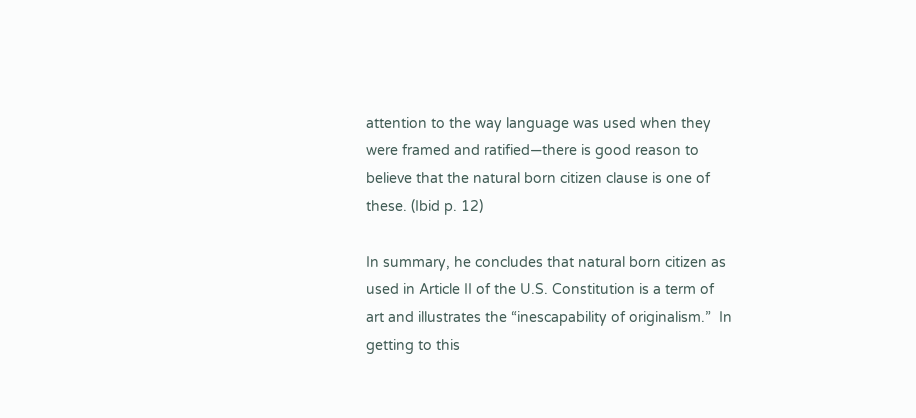attention to the way language was used when they were framed and ratified—there is good reason to believe that the natural born citizen clause is one of these. (Ibid p. 12)

In summary, he concludes that natural born citizen as used in Article II of the U.S. Constitution is a term of art and illustrates the “inescapability of originalism.”  In getting to this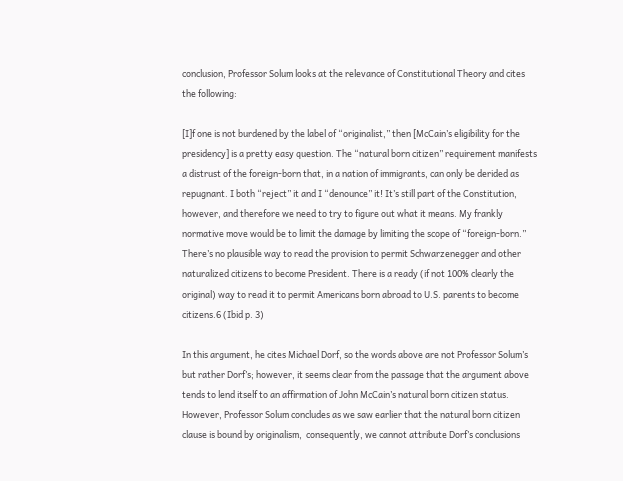conclusion, Professor Solum looks at the relevance of Constitutional Theory and cites the following:

[I]f one is not burdened by the label of “originalist,” then [McCain’s eligibility for the presidency] is a pretty easy question. The “natural born citizen” requirement manifests a distrust of the foreign-born that, in a nation of immigrants, can only be derided as repugnant. I both “reject” it and I “denounce” it! It’s still part of the Constitution, however, and therefore we need to try to figure out what it means. My frankly normative move would be to limit the damage by limiting the scope of “foreign-born.” There’s no plausible way to read the provision to permit Schwarzenegger and other naturalized citizens to become President. There is a ready (if not 100% clearly the original) way to read it to permit Americans born abroad to U.S. parents to become citizens.6 (Ibid p. 3)

In this argument, he cites Michael Dorf, so the words above are not Professor Solum’s but rather Dorf’s; however, it seems clear from the passage that the argument above tends to lend itself to an affirmation of John McCain’s natural born citizen status.  However, Professor Solum concludes as we saw earlier that the natural born citizen clause is bound by originalism,  consequently, we cannot attribute Dorf’s conclusions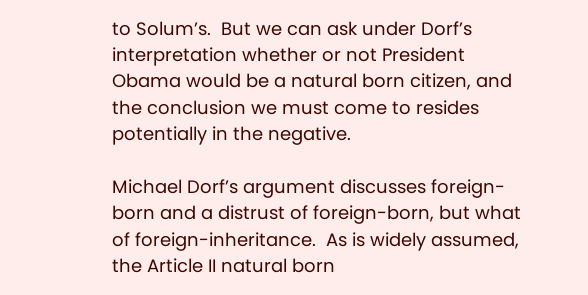to Solum’s.  But we can ask under Dorf’s interpretation whether or not President Obama would be a natural born citizen, and the conclusion we must come to resides potentially in the negative.

Michael Dorf’s argument discusses foreign-born and a distrust of foreign-born, but what of foreign-inheritance.  As is widely assumed, the Article II natural born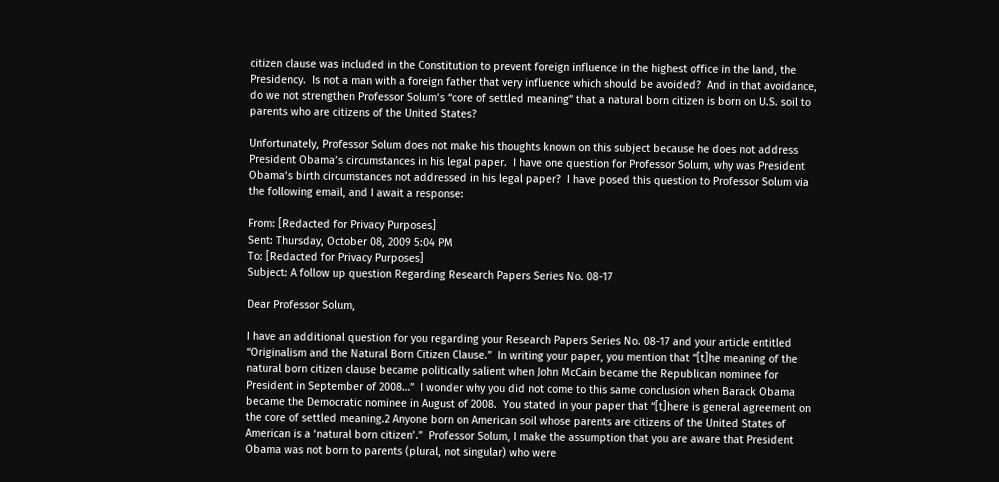citizen clause was included in the Constitution to prevent foreign influence in the highest office in the land, the Presidency.  Is not a man with a foreign father that very influence which should be avoided?  And in that avoidance, do we not strengthen Professor Solum’s “core of settled meaning” that a natural born citizen is born on U.S. soil to parents who are citizens of the United States?

Unfortunately, Professor Solum does not make his thoughts known on this subject because he does not address President Obama’s circumstances in his legal paper.  I have one question for Professor Solum, why was President Obama’s birth circumstances not addressed in his legal paper?  I have posed this question to Professor Solum via the following email, and I await a response:

From: [Redacted for Privacy Purposes]
Sent: Thursday, October 08, 2009 5:04 PM
To: [Redacted for Privacy Purposes]
Subject: A follow up question Regarding Research Papers Series No. 08-17

Dear Professor Solum,

I have an additional question for you regarding your Research Papers Series No. 08-17 and your article entitled “Originalism and the Natural Born Citizen Clause.”  In writing your paper, you mention that “[t]he meaning of the natural born citizen clause became politically salient when John McCain became the Republican nominee for President in September of 2008…”  I wonder why you did not come to this same conclusion when Barack Obama became the Democratic nominee in August of 2008.  You stated in your paper that “[t]here is general agreement on the core of settled meaning.2 Anyone born on American soil whose parents are citizens of the United States of American is a ‘natural born citizen’.”  Professor Solum, I make the assumption that you are aware that President Obama was not born to parents (plural, not singular) who were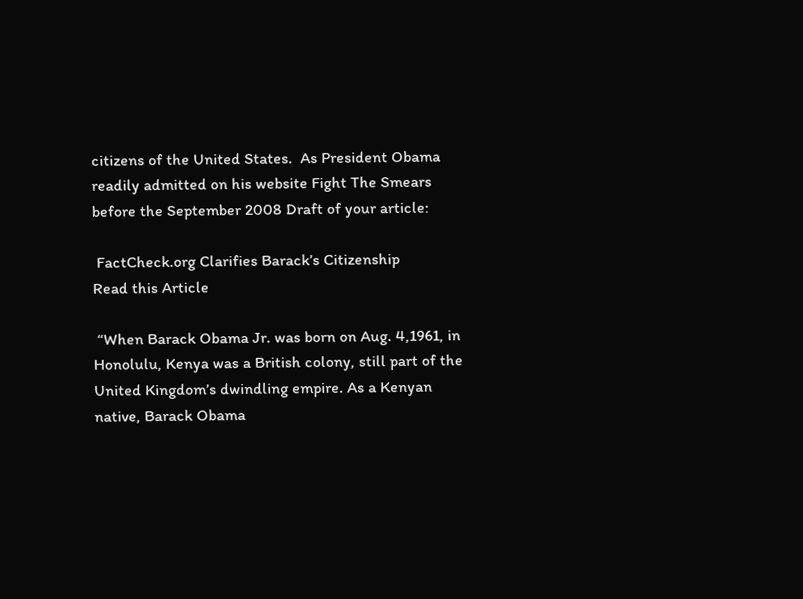citizens of the United States.  As President Obama readily admitted on his website Fight The Smears before the September 2008 Draft of your article:

 FactCheck.org Clarifies Barack’s Citizenship                                                                                                                                                               Read this Article

 “When Barack Obama Jr. was born on Aug. 4,1961, in Honolulu, Kenya was a British colony, still part of the United Kingdom’s dwindling empire. As a Kenyan native, Barack Obama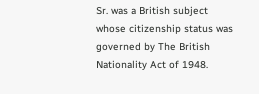Sr. was a British subject whose citizenship status was governed by The British Nationality Act of 1948.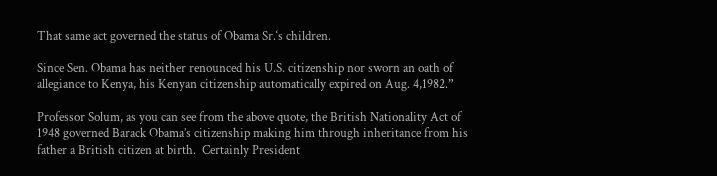That same act governed the status of Obama Sr.‘s children.

Since Sen. Obama has neither renounced his U.S. citizenship nor sworn an oath of allegiance to Kenya, his Kenyan citizenship automatically expired on Aug. 4,1982.”

Professor Solum, as you can see from the above quote, the British Nationality Act of 1948 governed Barack Obama’s citizenship making him through inheritance from his father a British citizen at birth.  Certainly President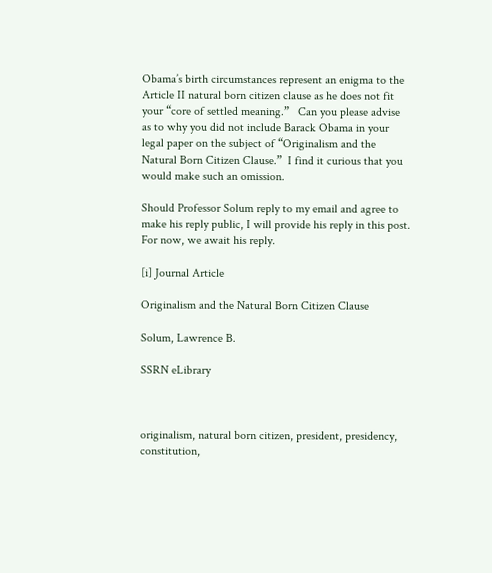Obama’s birth circumstances represent an enigma to the Article II natural born citizen clause as he does not fit your “core of settled meaning.”   Can you please advise as to why you did not include Barack Obama in your legal paper on the subject of “Originalism and the Natural Born Citizen Clause.”  I find it curious that you would make such an omission.

Should Professor Solum reply to my email and agree to make his reply public, I will provide his reply in this post.  For now, we await his reply.

[i] Journal Article

Originalism and the Natural Born Citizen Clause

Solum, Lawrence B.

SSRN eLibrary



originalism, natural born citizen, president, presidency, constitution,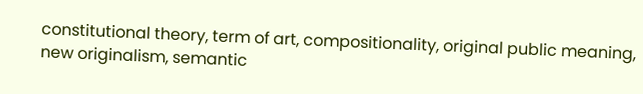constitutional theory, term of art, compositionality, original public meaning, new originalism, semantic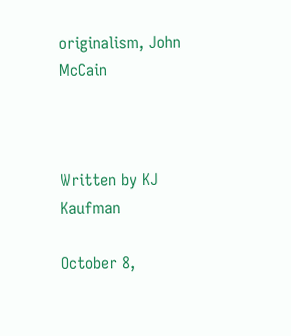originalism, John McCain



Written by KJ Kaufman

October 8,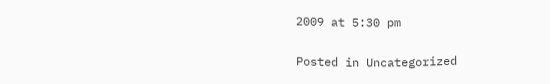2009 at 5:30 pm

Posted in Uncategorized